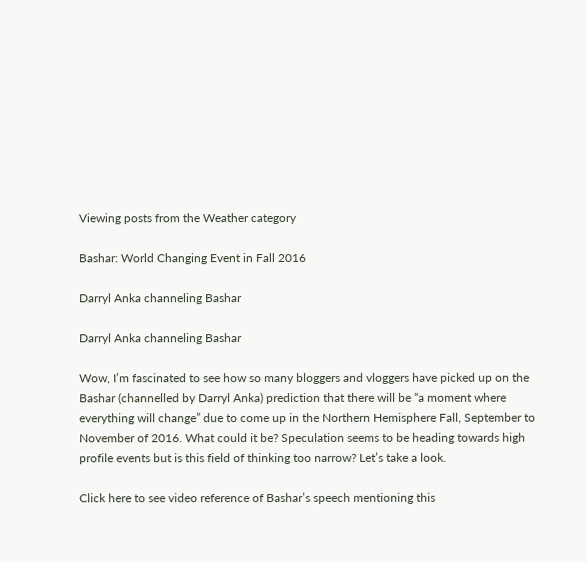Viewing posts from the Weather category

Bashar: World Changing Event in Fall 2016

Darryl Anka channeling Bashar

Darryl Anka channeling Bashar

Wow, I’m fascinated to see how so many bloggers and vloggers have picked up on the Bashar (channelled by Darryl Anka) prediction that there will be “a moment where everything will change” due to come up in the Northern Hemisphere Fall, September to November of 2016. What could it be? Speculation seems to be heading towards high profile events but is this field of thinking too narrow? Let’s take a look.

Click here to see video reference of Bashar’s speech mentioning this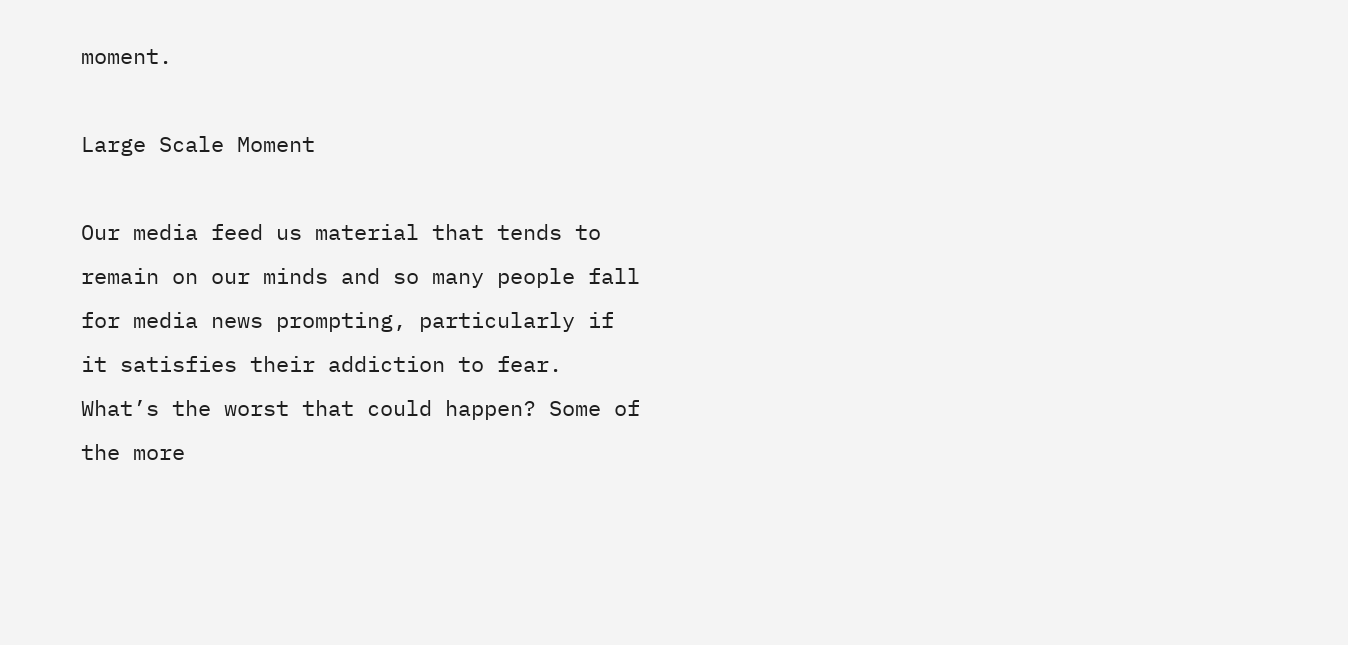moment.

Large Scale Moment

Our media feed us material that tends to remain on our minds and so many people fall for media news prompting, particularly if it satisfies their addiction to fear. What’s the worst that could happen? Some of the more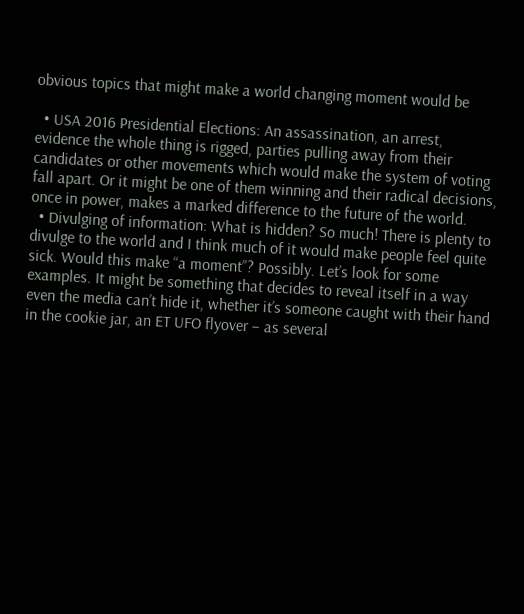obvious topics that might make a world changing moment would be

  • USA 2016 Presidential Elections: An assassination, an arrest, evidence the whole thing is rigged, parties pulling away from their candidates or other movements which would make the system of voting fall apart. Or it might be one of them winning and their radical decisions, once in power, makes a marked difference to the future of the world.
  • Divulging of information: What is hidden? So much! There is plenty to divulge to the world and I think much of it would make people feel quite sick. Would this make “a moment”? Possibly. Let’s look for some examples. It might be something that decides to reveal itself in a way even the media can’t hide it, whether it’s someone caught with their hand in the cookie jar, an ET UFO flyover – as several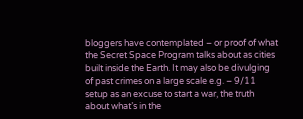bloggers have contemplated – or proof of what the Secret Space Program talks about as cities built inside the Earth. It may also be divulging of past crimes on a large scale e.g. – 9/11 setup as an excuse to start a war, the truth about what’s in the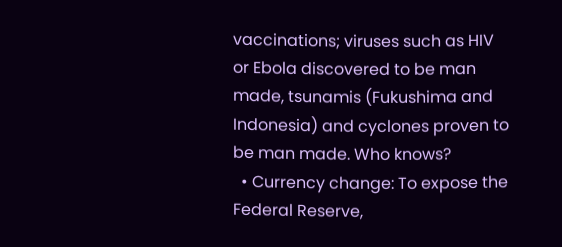vaccinations; viruses such as HIV or Ebola discovered to be man made, tsunamis (Fukushima and Indonesia) and cyclones proven to be man made. Who knows?
  • Currency change: To expose the Federal Reserve,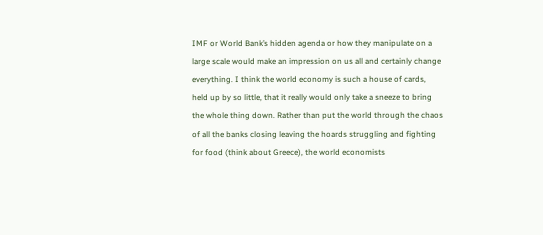IMF or World Bank’s hidden agenda or how they manipulate on a large scale would make an impression on us all and certainly change everything. I think the world economy is such a house of cards, held up by so little, that it really would only take a sneeze to bring the whole thing down. Rather than put the world through the chaos of all the banks closing leaving the hoards struggling and fighting for food (think about Greece), the world economists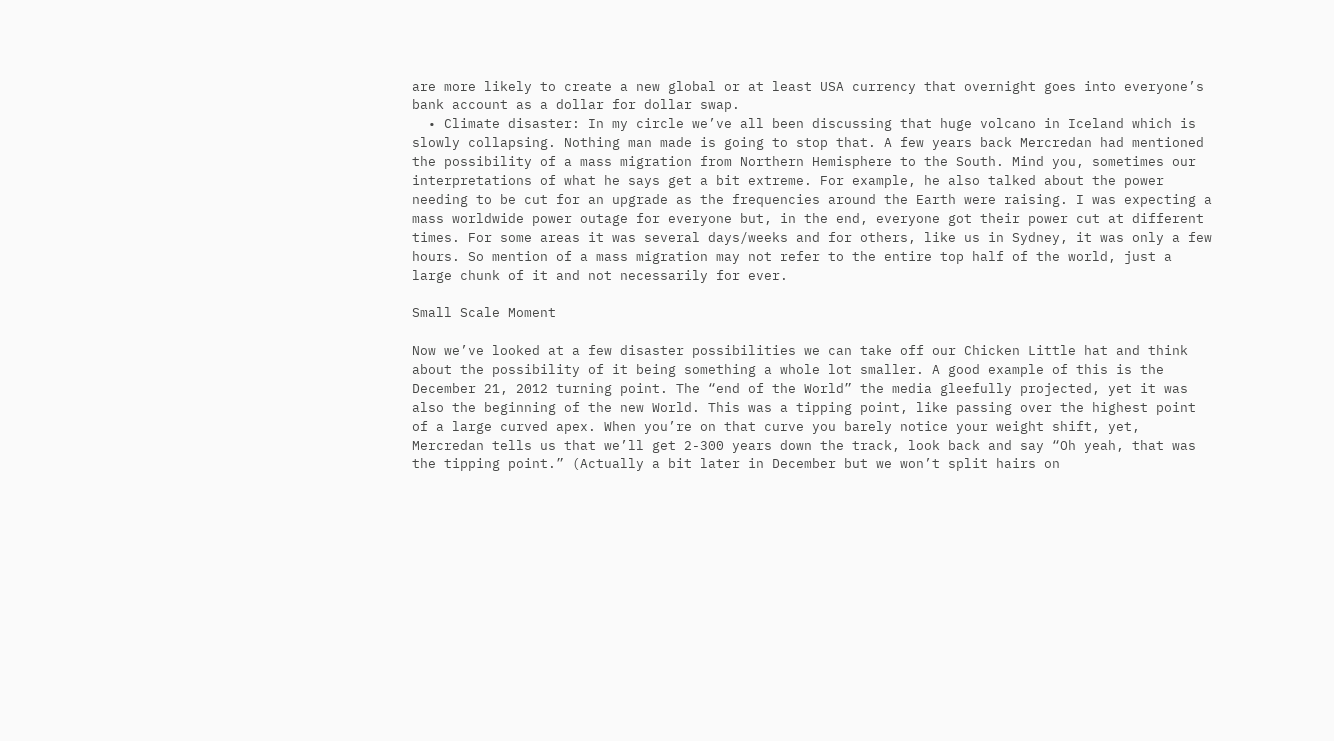are more likely to create a new global or at least USA currency that overnight goes into everyone’s bank account as a dollar for dollar swap.
  • Climate disaster: In my circle we’ve all been discussing that huge volcano in Iceland which is slowly collapsing. Nothing man made is going to stop that. A few years back Mercredan had mentioned the possibility of a mass migration from Northern Hemisphere to the South. Mind you, sometimes our interpretations of what he says get a bit extreme. For example, he also talked about the power needing to be cut for an upgrade as the frequencies around the Earth were raising. I was expecting a mass worldwide power outage for everyone but, in the end, everyone got their power cut at different times. For some areas it was several days/weeks and for others, like us in Sydney, it was only a few hours. So mention of a mass migration may not refer to the entire top half of the world, just a large chunk of it and not necessarily for ever.

Small Scale Moment

Now we’ve looked at a few disaster possibilities we can take off our Chicken Little hat and think about the possibility of it being something a whole lot smaller. A good example of this is the December 21, 2012 turning point. The “end of the World” the media gleefully projected, yet it was also the beginning of the new World. This was a tipping point, like passing over the highest point of a large curved apex. When you’re on that curve you barely notice your weight shift, yet, Mercredan tells us that we’ll get 2-300 years down the track, look back and say “Oh yeah, that was the tipping point.” (Actually a bit later in December but we won’t split hairs on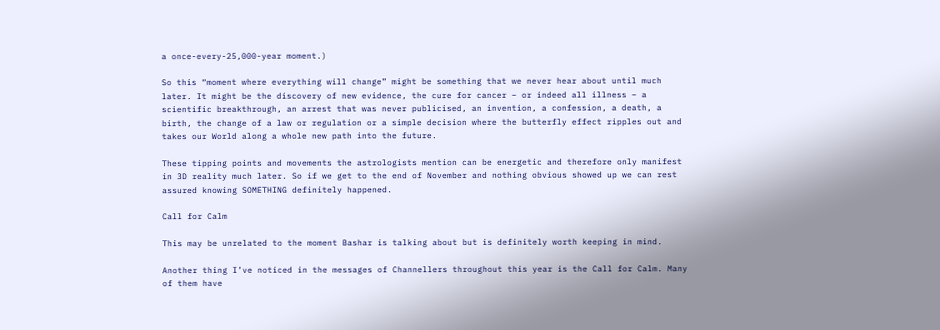a once-every-25,000-year moment.)

So this “moment where everything will change” might be something that we never hear about until much later. It might be the discovery of new evidence, the cure for cancer – or indeed all illness – a scientific breakthrough, an arrest that was never publicised, an invention, a confession, a death, a birth, the change of a law or regulation or a simple decision where the butterfly effect ripples out and takes our World along a whole new path into the future.

These tipping points and movements the astrologists mention can be energetic and therefore only manifest in 3D reality much later. So if we get to the end of November and nothing obvious showed up we can rest assured knowing SOMETHING definitely happened.

Call for Calm

This may be unrelated to the moment Bashar is talking about but is definitely worth keeping in mind.

Another thing I’ve noticed in the messages of Channellers throughout this year is the Call for Calm. Many of them have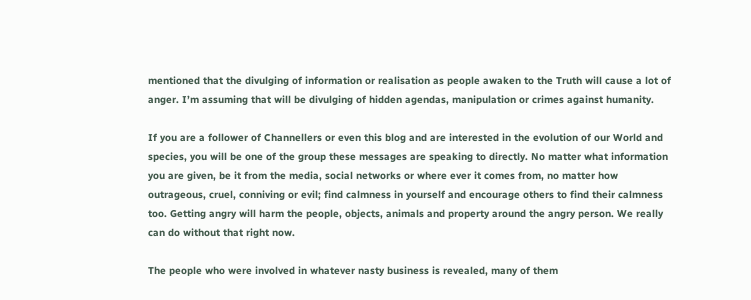mentioned that the divulging of information or realisation as people awaken to the Truth will cause a lot of anger. I’m assuming that will be divulging of hidden agendas, manipulation or crimes against humanity.

If you are a follower of Channellers or even this blog and are interested in the evolution of our World and species, you will be one of the group these messages are speaking to directly. No matter what information you are given, be it from the media, social networks or where ever it comes from, no matter how outrageous, cruel, conniving or evil; find calmness in yourself and encourage others to find their calmness too. Getting angry will harm the people, objects, animals and property around the angry person. We really can do without that right now.

The people who were involved in whatever nasty business is revealed, many of them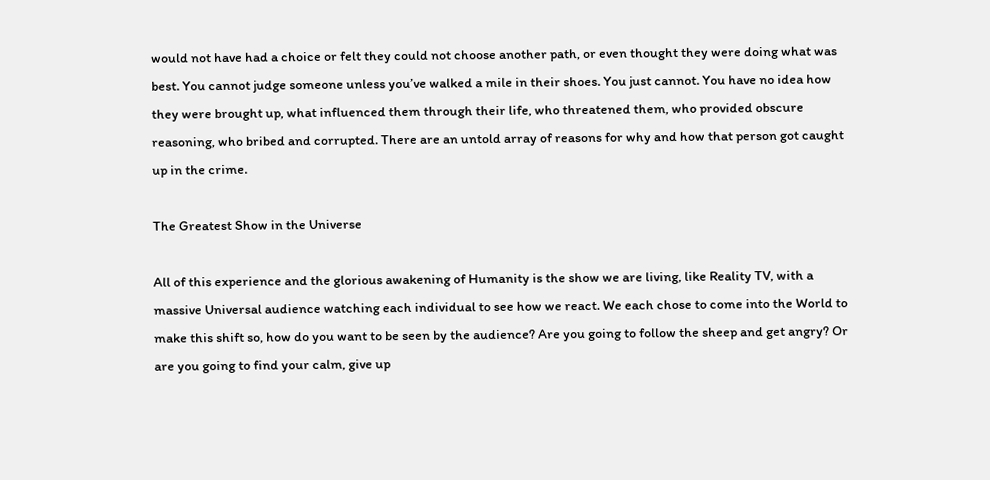would not have had a choice or felt they could not choose another path, or even thought they were doing what was best. You cannot judge someone unless you’ve walked a mile in their shoes. You just cannot. You have no idea how they were brought up, what influenced them through their life, who threatened them, who provided obscure reasoning, who bribed and corrupted. There are an untold array of reasons for why and how that person got caught up in the crime.

The Greatest Show in the Universe

All of this experience and the glorious awakening of Humanity is the show we are living, like Reality TV, with a massive Universal audience watching each individual to see how we react. We each chose to come into the World to make this shift so, how do you want to be seen by the audience? Are you going to follow the sheep and get angry? Or are you going to find your calm, give up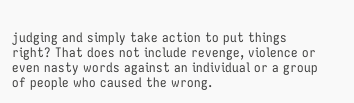judging and simply take action to put things right? That does not include revenge, violence or even nasty words against an individual or a group of people who caused the wrong.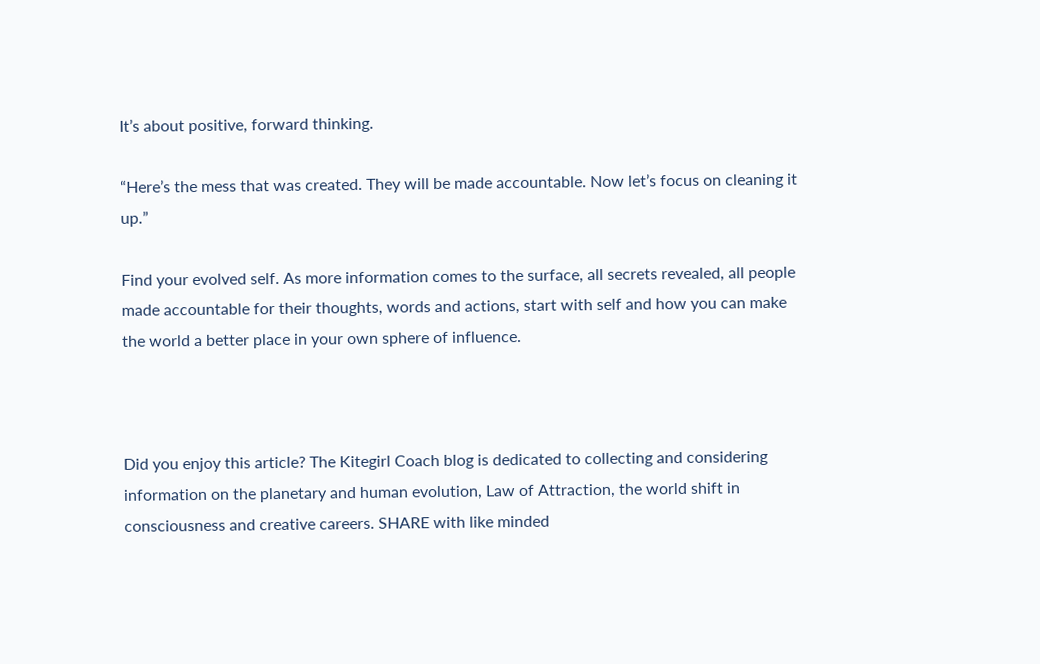It’s about positive, forward thinking.

“Here’s the mess that was created. They will be made accountable. Now let’s focus on cleaning it up.”

Find your evolved self. As more information comes to the surface, all secrets revealed, all people made accountable for their thoughts, words and actions, start with self and how you can make the world a better place in your own sphere of influence.



Did you enjoy this article? The Kitegirl Coach blog is dedicated to collecting and considering information on the planetary and human evolution, Law of Attraction, the world shift in consciousness and creative careers. SHARE with like minded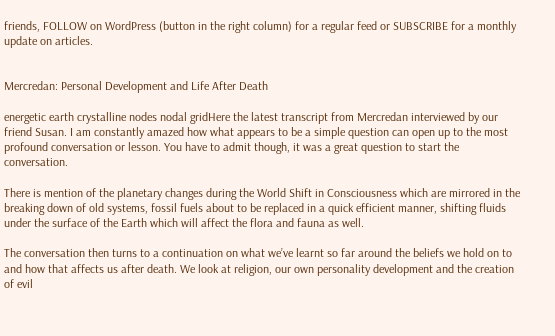friends, FOLLOW on WordPress (button in the right column) for a regular feed or SUBSCRIBE for a monthly update on articles.


Mercredan: Personal Development and Life After Death

energetic earth crystalline nodes nodal gridHere the latest transcript from Mercredan interviewed by our friend Susan. I am constantly amazed how what appears to be a simple question can open up to the most profound conversation or lesson. You have to admit though, it was a great question to start the conversation.

There is mention of the planetary changes during the World Shift in Consciousness which are mirrored in the breaking down of old systems, fossil fuels about to be replaced in a quick efficient manner, shifting fluids under the surface of the Earth which will affect the flora and fauna as well.

The conversation then turns to a continuation on what we’ve learnt so far around the beliefs we hold on to and how that affects us after death. We look at religion, our own personality development and the creation of evil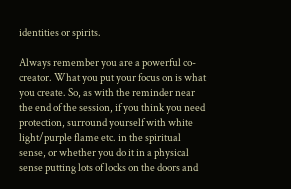identities or spirits.

Always remember you are a powerful co-creator. What you put your focus on is what you create. So, as with the reminder near the end of the session, if you think you need protection, surround yourself with white light/purple flame etc. in the spiritual sense, or whether you do it in a physical sense putting lots of locks on the doors and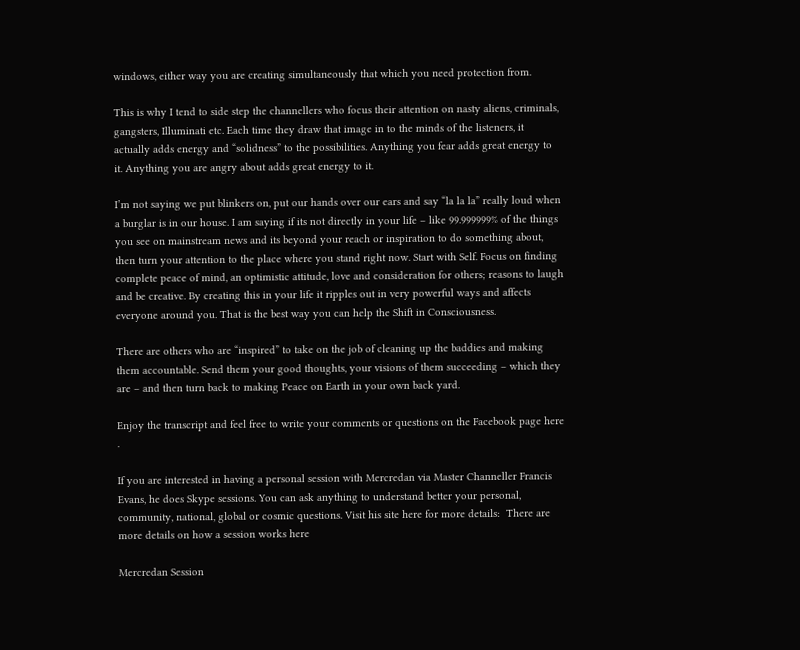windows, either way you are creating simultaneously that which you need protection from.

This is why I tend to side step the channellers who focus their attention on nasty aliens, criminals, gangsters, Illuminati etc. Each time they draw that image in to the minds of the listeners, it actually adds energy and “solidness” to the possibilities. Anything you fear adds great energy to it. Anything you are angry about adds great energy to it.

I’m not saying we put blinkers on, put our hands over our ears and say “la la la” really loud when a burglar is in our house. I am saying if its not directly in your life – like 99.999999% of the things you see on mainstream news and its beyond your reach or inspiration to do something about, then turn your attention to the place where you stand right now. Start with Self. Focus on finding complete peace of mind, an optimistic attitude, love and consideration for others; reasons to laugh and be creative. By creating this in your life it ripples out in very powerful ways and affects everyone around you. That is the best way you can help the Shift in Consciousness.

There are others who are “inspired” to take on the job of cleaning up the baddies and making them accountable. Send them your good thoughts, your visions of them succeeding – which they are – and then turn back to making Peace on Earth in your own back yard.

Enjoy the transcript and feel free to write your comments or questions on the Facebook page here .

If you are interested in having a personal session with Mercredan via Master Channeller Francis Evans, he does Skype sessions. You can ask anything to understand better your personal, community, national, global or cosmic questions. Visit his site here for more details:  There are more details on how a session works here

Mercredan Session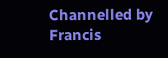Channelled by Francis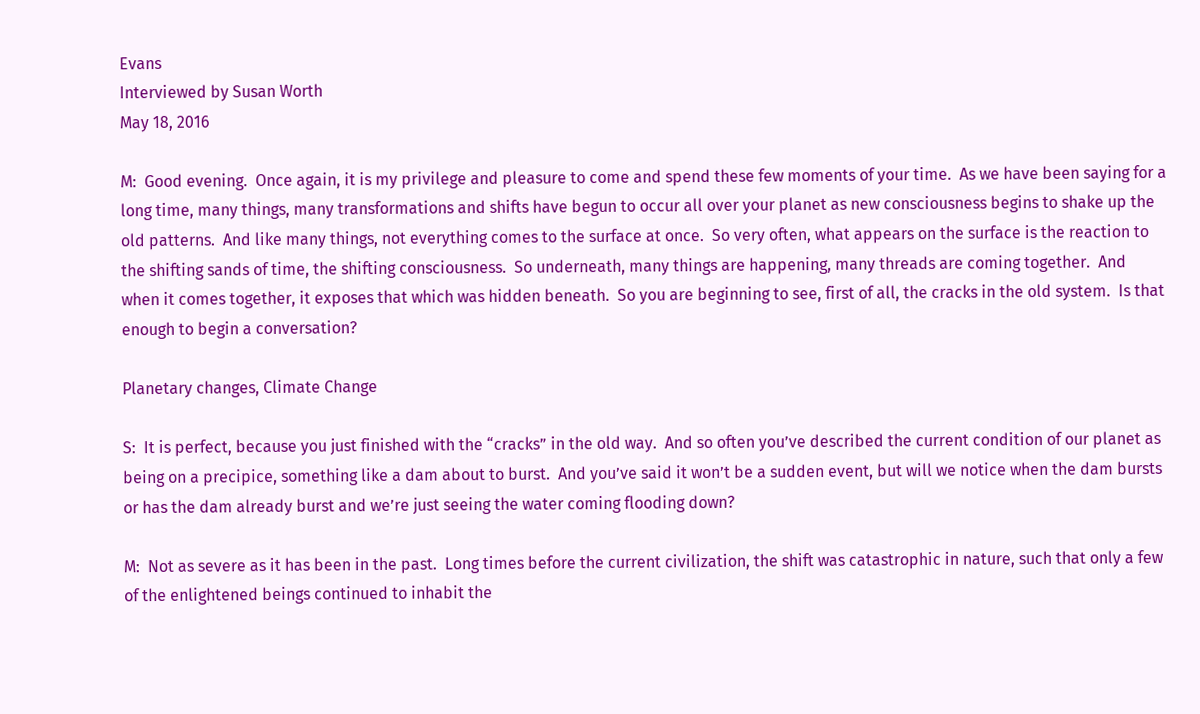Evans
Interviewed by Susan Worth
May 18, 2016

M:  Good evening.  Once again, it is my privilege and pleasure to come and spend these few moments of your time.  As we have been saying for a long time, many things, many transformations and shifts have begun to occur all over your planet as new consciousness begins to shake up the old patterns.  And like many things, not everything comes to the surface at once.  So very often, what appears on the surface is the reaction to the shifting sands of time, the shifting consciousness.  So underneath, many things are happening, many threads are coming together.  And when it comes together, it exposes that which was hidden beneath.  So you are beginning to see, first of all, the cracks in the old system.  Is that enough to begin a conversation?

Planetary changes, Climate Change

S:  It is perfect, because you just finished with the “cracks” in the old way.  And so often you’ve described the current condition of our planet as being on a precipice, something like a dam about to burst.  And you’ve said it won’t be a sudden event, but will we notice when the dam bursts or has the dam already burst and we’re just seeing the water coming flooding down?

M:  Not as severe as it has been in the past.  Long times before the current civilization, the shift was catastrophic in nature, such that only a few of the enlightened beings continued to inhabit the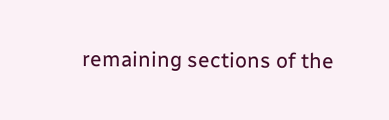remaining sections of the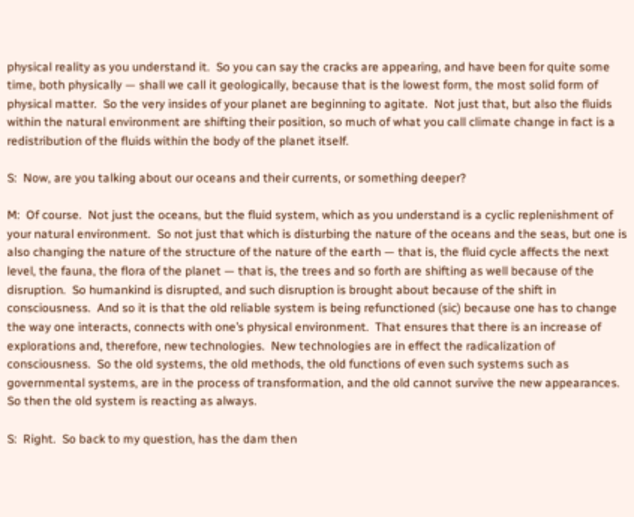physical reality as you understand it.  So you can say the cracks are appearing, and have been for quite some time, both physically — shall we call it geologically, because that is the lowest form, the most solid form of physical matter.  So the very insides of your planet are beginning to agitate.  Not just that, but also the fluids within the natural environment are shifting their position, so much of what you call climate change in fact is a redistribution of the fluids within the body of the planet itself.

S:  Now, are you talking about our oceans and their currents, or something deeper?

M:  Of course.  Not just the oceans, but the fluid system, which as you understand is a cyclic replenishment of your natural environment.  So not just that which is disturbing the nature of the oceans and the seas, but one is also changing the nature of the structure of the nature of the earth — that is, the fluid cycle affects the next level, the fauna, the flora of the planet — that is, the trees and so forth are shifting as well because of the disruption.  So humankind is disrupted, and such disruption is brought about because of the shift in consciousness.  And so it is that the old reliable system is being refunctioned (sic) because one has to change the way one interacts, connects with one’s physical environment.  That ensures that there is an increase of explorations and, therefore, new technologies.  New technologies are in effect the radicalization of consciousness.  So the old systems, the old methods, the old functions of even such systems such as governmental systems, are in the process of transformation, and the old cannot survive the new appearances.  So then the old system is reacting as always.

S:  Right.  So back to my question, has the dam then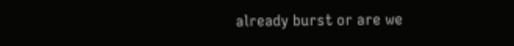already burst or are we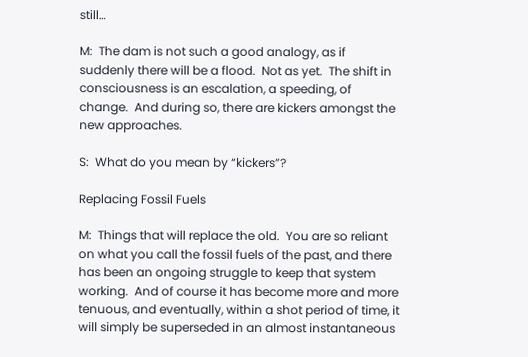still…

M:  The dam is not such a good analogy, as if suddenly there will be a flood.  Not as yet.  The shift in consciousness is an escalation, a speeding, of change.  And during so, there are kickers amongst the new approaches.

S:  What do you mean by “kickers”?

Replacing Fossil Fuels

M:  Things that will replace the old.  You are so reliant on what you call the fossil fuels of the past, and there has been an ongoing struggle to keep that system working.  And of course it has become more and more tenuous, and eventually, within a shot period of time, it will simply be superseded in an almost instantaneous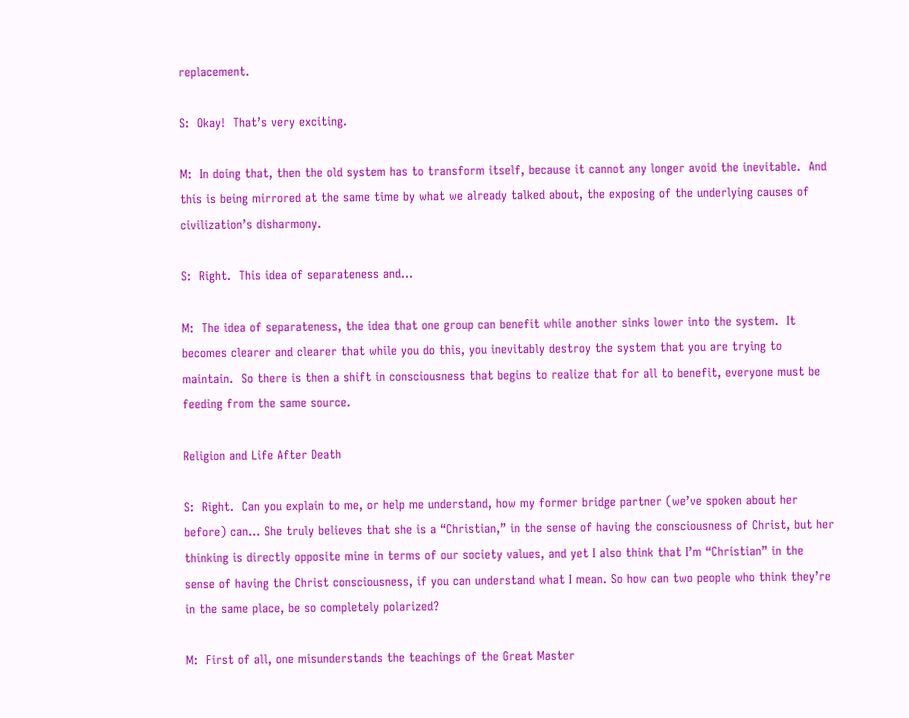replacement.

S:  Okay!  That’s very exciting.

M:  In doing that, then the old system has to transform itself, because it cannot any longer avoid the inevitable.  And this is being mirrored at the same time by what we already talked about, the exposing of the underlying causes of civilization’s disharmony.

S:  Right.  This idea of separateness and…

M:  The idea of separateness, the idea that one group can benefit while another sinks lower into the system.  It becomes clearer and clearer that while you do this, you inevitably destroy the system that you are trying to maintain.  So there is then a shift in consciousness that begins to realize that for all to benefit, everyone must be feeding from the same source.

Religion and Life After Death

S:  Right.  Can you explain to me, or help me understand, how my former bridge partner (we’ve spoken about her before) can… She truly believes that she is a “Christian,” in the sense of having the consciousness of Christ, but her thinking is directly opposite mine in terms of our society values, and yet I also think that I’m “Christian” in the sense of having the Christ consciousness, if you can understand what I mean. So how can two people who think they’re in the same place, be so completely polarized?

M:  First of all, one misunderstands the teachings of the Great Master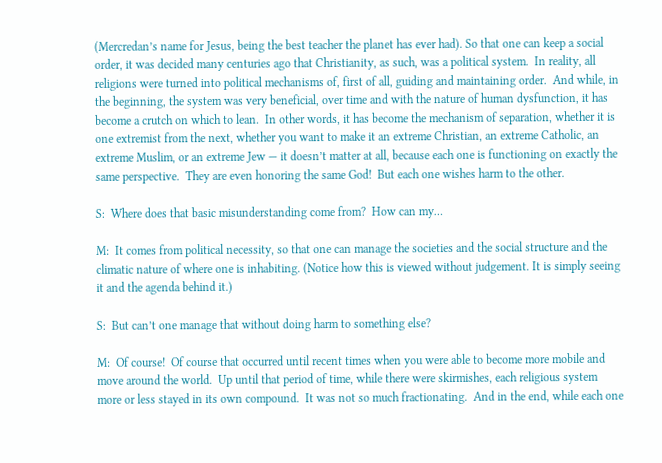(Mercredan’s name for Jesus, being the best teacher the planet has ever had). So that one can keep a social order, it was decided many centuries ago that Christianity, as such, was a political system.  In reality, all religions were turned into political mechanisms of, first of all, guiding and maintaining order.  And while, in the beginning, the system was very beneficial, over time and with the nature of human dysfunction, it has become a crutch on which to lean.  In other words, it has become the mechanism of separation, whether it is one extremist from the next, whether you want to make it an extreme Christian, an extreme Catholic, an extreme Muslim, or an extreme Jew — it doesn’t matter at all, because each one is functioning on exactly the same perspective.  They are even honoring the same God!  But each one wishes harm to the other.

S:  Where does that basic misunderstanding come from?  How can my…

M:  It comes from political necessity, so that one can manage the societies and the social structure and the climatic nature of where one is inhabiting. (Notice how this is viewed without judgement. It is simply seeing it and the agenda behind it.)

S:  But can’t one manage that without doing harm to something else?

M:  Of course!  Of course that occurred until recent times when you were able to become more mobile and move around the world.  Up until that period of time, while there were skirmishes, each religious system more or less stayed in its own compound.  It was not so much fractionating.  And in the end, while each one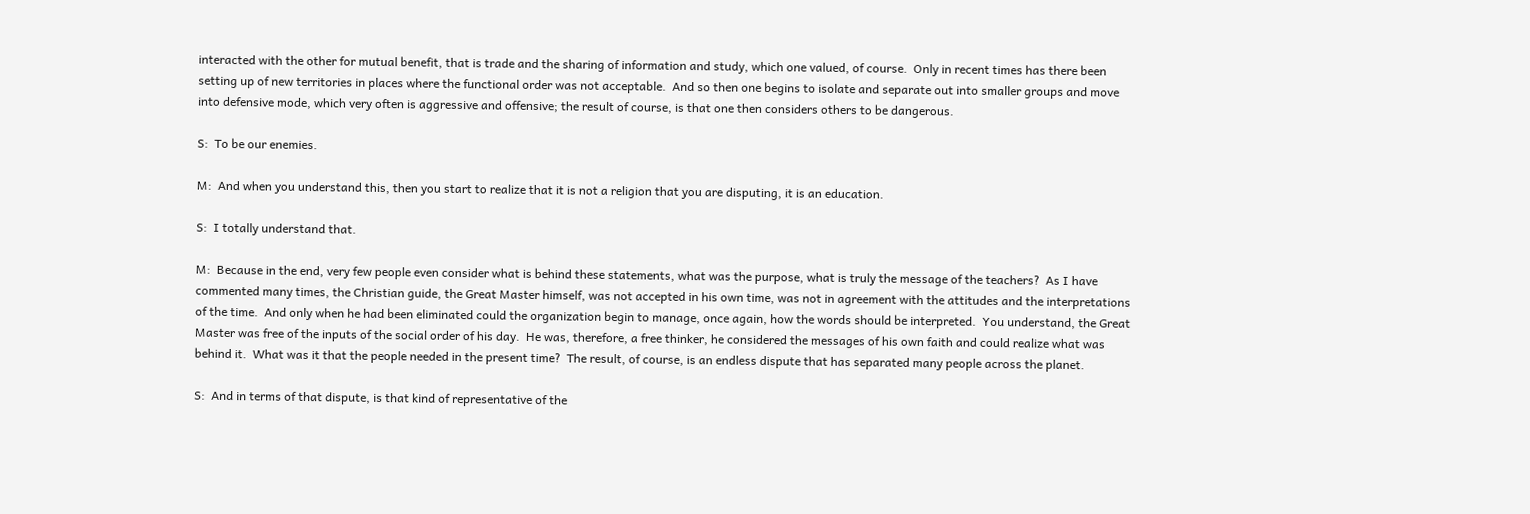interacted with the other for mutual benefit, that is trade and the sharing of information and study, which one valued, of course.  Only in recent times has there been setting up of new territories in places where the functional order was not acceptable.  And so then one begins to isolate and separate out into smaller groups and move into defensive mode, which very often is aggressive and offensive; the result of course, is that one then considers others to be dangerous.

S:  To be our enemies.

M:  And when you understand this, then you start to realize that it is not a religion that you are disputing, it is an education.

S:  I totally understand that.

M:  Because in the end, very few people even consider what is behind these statements, what was the purpose, what is truly the message of the teachers?  As I have commented many times, the Christian guide, the Great Master himself, was not accepted in his own time, was not in agreement with the attitudes and the interpretations of the time.  And only when he had been eliminated could the organization begin to manage, once again, how the words should be interpreted.  You understand, the Great Master was free of the inputs of the social order of his day.  He was, therefore, a free thinker, he considered the messages of his own faith and could realize what was behind it.  What was it that the people needed in the present time?  The result, of course, is an endless dispute that has separated many people across the planet.

S:  And in terms of that dispute, is that kind of representative of the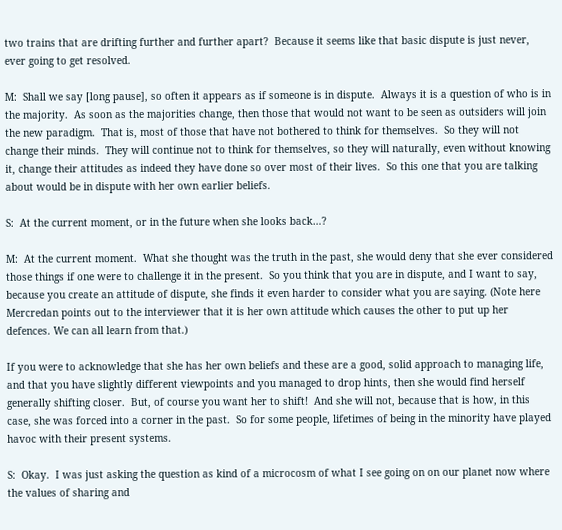two trains that are drifting further and further apart?  Because it seems like that basic dispute is just never, ever going to get resolved.

M:  Shall we say [long pause], so often it appears as if someone is in dispute.  Always it is a question of who is in the majority.  As soon as the majorities change, then those that would not want to be seen as outsiders will join the new paradigm.  That is, most of those that have not bothered to think for themselves.  So they will not change their minds.  They will continue not to think for themselves, so they will naturally, even without knowing it, change their attitudes as indeed they have done so over most of their lives.  So this one that you are talking about would be in dispute with her own earlier beliefs.

S:  At the current moment, or in the future when she looks back…?

M:  At the current moment.  What she thought was the truth in the past, she would deny that she ever considered those things if one were to challenge it in the present.  So you think that you are in dispute, and I want to say, because you create an attitude of dispute, she finds it even harder to consider what you are saying. (Note here Mercredan points out to the interviewer that it is her own attitude which causes the other to put up her defences. We can all learn from that.)

If you were to acknowledge that she has her own beliefs and these are a good, solid approach to managing life, and that you have slightly different viewpoints and you managed to drop hints, then she would find herself generally shifting closer.  But, of course you want her to shift!  And she will not, because that is how, in this case, she was forced into a corner in the past.  So for some people, lifetimes of being in the minority have played havoc with their present systems.

S:  Okay.  I was just asking the question as kind of a microcosm of what I see going on on our planet now where the values of sharing and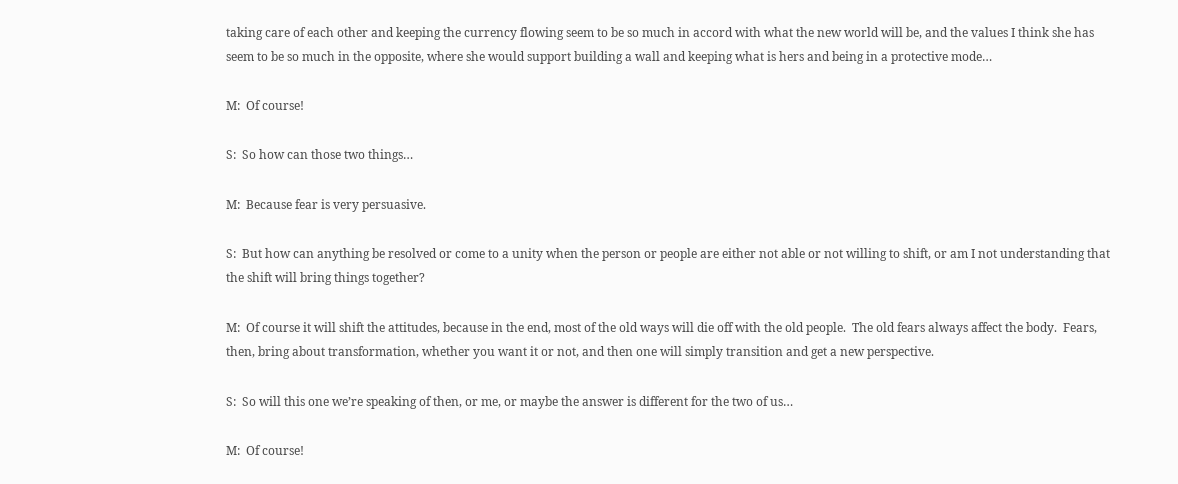taking care of each other and keeping the currency flowing seem to be so much in accord with what the new world will be, and the values I think she has seem to be so much in the opposite, where she would support building a wall and keeping what is hers and being in a protective mode…

M:  Of course!

S:  So how can those two things…

M:  Because fear is very persuasive.

S:  But how can anything be resolved or come to a unity when the person or people are either not able or not willing to shift, or am I not understanding that the shift will bring things together?

M:  Of course it will shift the attitudes, because in the end, most of the old ways will die off with the old people.  The old fears always affect the body.  Fears, then, bring about transformation, whether you want it or not, and then one will simply transition and get a new perspective.

S:  So will this one we’re speaking of then, or me, or maybe the answer is different for the two of us…

M:  Of course!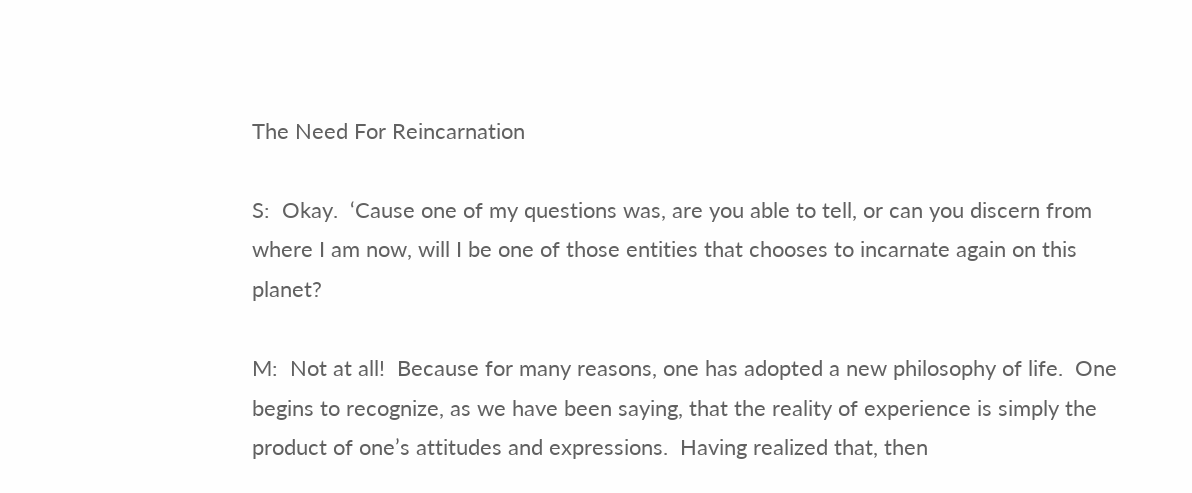The Need For Reincarnation

S:  Okay.  ‘Cause one of my questions was, are you able to tell, or can you discern from where I am now, will I be one of those entities that chooses to incarnate again on this planet?

M:  Not at all!  Because for many reasons, one has adopted a new philosophy of life.  One begins to recognize, as we have been saying, that the reality of experience is simply the product of one’s attitudes and expressions.  Having realized that, then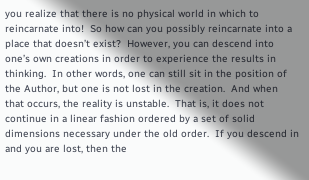you realize that there is no physical world in which to reincarnate into!  So how can you possibly reincarnate into a place that doesn’t exist?  However, you can descend into one’s own creations in order to experience the results in thinking.  In other words, one can still sit in the position of the Author, but one is not lost in the creation.  And when that occurs, the reality is unstable.  That is, it does not continue in a linear fashion ordered by a set of solid dimensions necessary under the old order.  If you descend in and you are lost, then the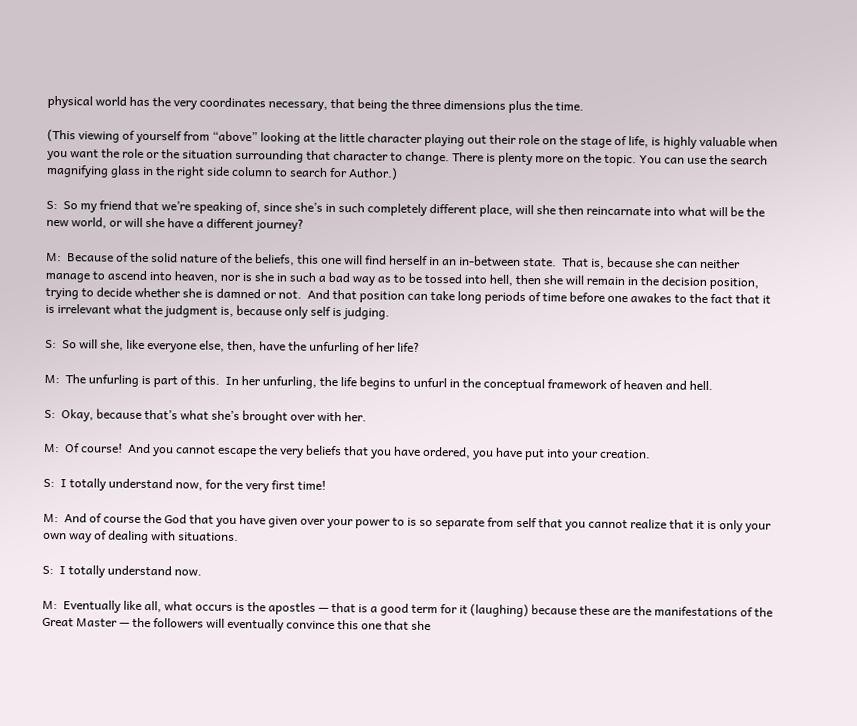physical world has the very coordinates necessary, that being the three dimensions plus the time.

(This viewing of yourself from “above” looking at the little character playing out their role on the stage of life, is highly valuable when you want the role or the situation surrounding that character to change. There is plenty more on the topic. You can use the search magnifying glass in the right side column to search for Author.)

S:  So my friend that we’re speaking of, since she’s in such completely different place, will she then reincarnate into what will be the new world, or will she have a different journey?

M:  Because of the solid nature of the beliefs, this one will find herself in an in-between state.  That is, because she can neither manage to ascend into heaven, nor is she in such a bad way as to be tossed into hell, then she will remain in the decision position, trying to decide whether she is damned or not.  And that position can take long periods of time before one awakes to the fact that it is irrelevant what the judgment is, because only self is judging.

S:  So will she, like everyone else, then, have the unfurling of her life?

M:  The unfurling is part of this.  In her unfurling, the life begins to unfurl in the conceptual framework of heaven and hell.

S:  Okay, because that’s what she’s brought over with her.

M:  Of course!  And you cannot escape the very beliefs that you have ordered, you have put into your creation.

S:  I totally understand now, for the very first time!

M:  And of course the God that you have given over your power to is so separate from self that you cannot realize that it is only your own way of dealing with situations.

S:  I totally understand now.

M:  Eventually like all, what occurs is the apostles — that is a good term for it (laughing) because these are the manifestations of the Great Master — the followers will eventually convince this one that she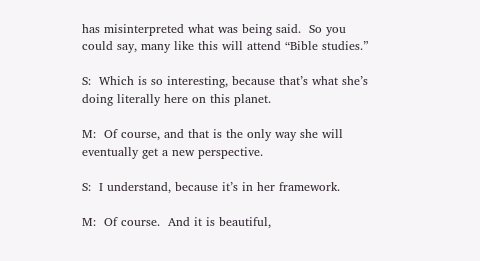has misinterpreted what was being said.  So you could say, many like this will attend “Bible studies.”

S:  Which is so interesting, because that’s what she’s doing literally here on this planet.

M:  Of course, and that is the only way she will eventually get a new perspective.

S:  I understand, because it’s in her framework.

M:  Of course.  And it is beautiful,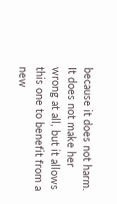because it does not harm.  It does not make her wrong at all, but it allows this one to benefit from a new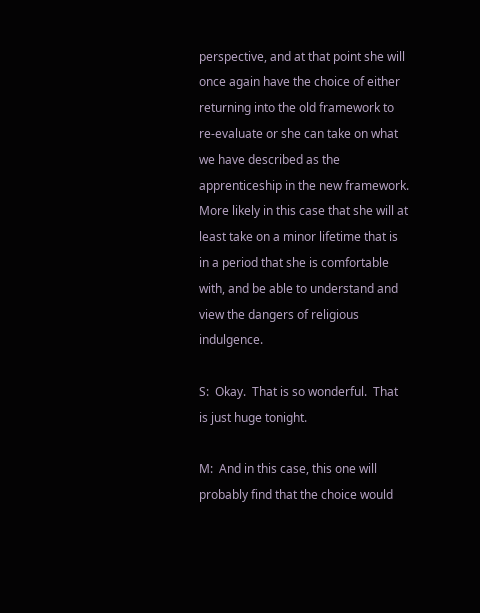perspective, and at that point she will once again have the choice of either returning into the old framework to re-evaluate or she can take on what we have described as the apprenticeship in the new framework.  More likely in this case that she will at least take on a minor lifetime that is in a period that she is comfortable with, and be able to understand and view the dangers of religious indulgence.

S:  Okay.  That is so wonderful.  That is just huge tonight.

M:  And in this case, this one will probably find that the choice would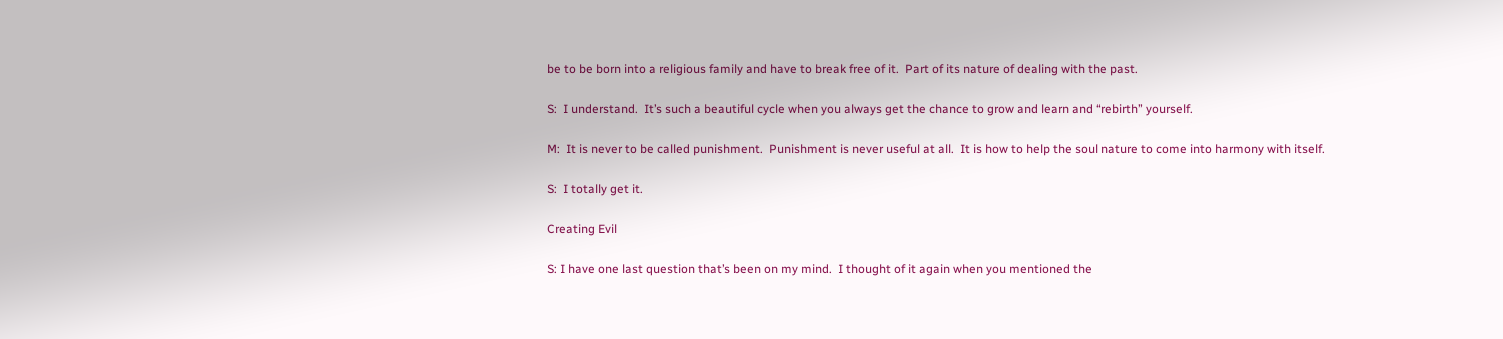be to be born into a religious family and have to break free of it.  Part of its nature of dealing with the past.

S:  I understand.  It’s such a beautiful cycle when you always get the chance to grow and learn and “rebirth” yourself.

M:  It is never to be called punishment.  Punishment is never useful at all.  It is how to help the soul nature to come into harmony with itself.

S:  I totally get it.

Creating Evil

S: I have one last question that’s been on my mind.  I thought of it again when you mentioned the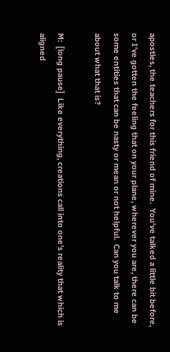apostles, the teachers for this friend of mine.  You’ve talked a little bit before, or I’ve gotten the feeling that on your plane, wherever you are, there can be some entities that can be nasty or mean or not helpful.  Can you talk to me about what that is?

M:  [long pause]  Like everything, creations call into one’s reality that which is aligned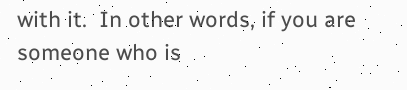with it.  In other words, if you are someone who is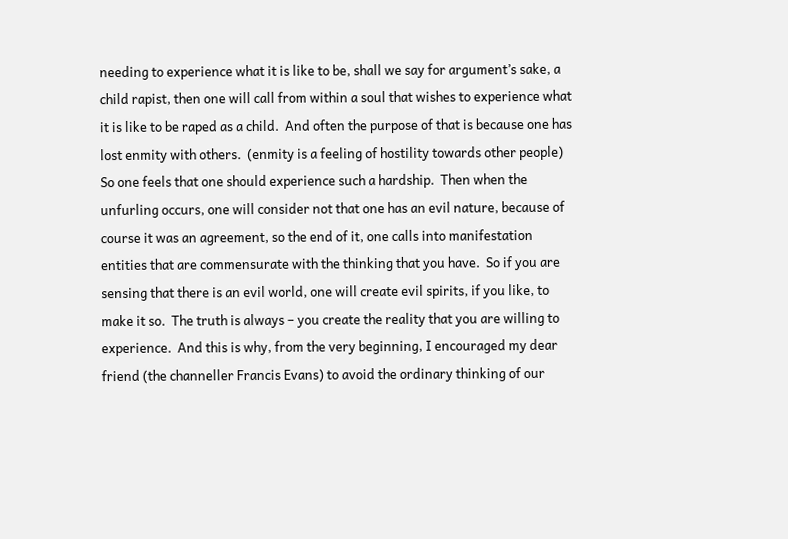needing to experience what it is like to be, shall we say for argument’s sake, a child rapist, then one will call from within a soul that wishes to experience what it is like to be raped as a child.  And often the purpose of that is because one has lost enmity with others.  (enmity is a feeling of hostility towards other people) So one feels that one should experience such a hardship.  Then when the unfurling occurs, one will consider not that one has an evil nature, because of course it was an agreement, so the end of it, one calls into manifestation entities that are commensurate with the thinking that you have.  So if you are sensing that there is an evil world, one will create evil spirits, if you like, to make it so.  The truth is always – you create the reality that you are willing to experience.  And this is why, from the very beginning, I encouraged my dear friend (the channeller Francis Evans) to avoid the ordinary thinking of our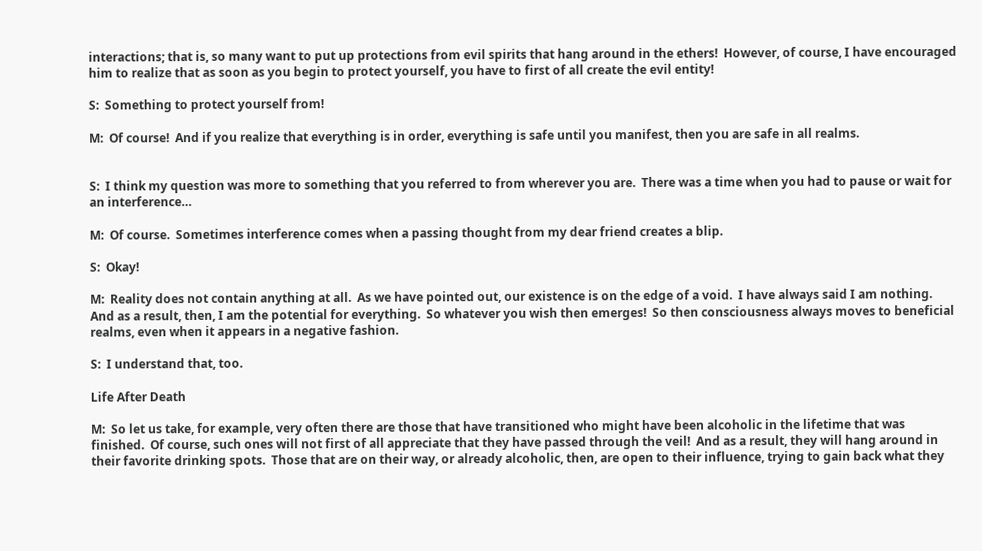interactions; that is, so many want to put up protections from evil spirits that hang around in the ethers!  However, of course, I have encouraged him to realize that as soon as you begin to protect yourself, you have to first of all create the evil entity!

S:  Something to protect yourself from!

M:  Of course!  And if you realize that everything is in order, everything is safe until you manifest, then you are safe in all realms.


S:  I think my question was more to something that you referred to from wherever you are.  There was a time when you had to pause or wait for an interference…

M:  Of course.  Sometimes interference comes when a passing thought from my dear friend creates a blip.

S:  Okay!

M:  Reality does not contain anything at all.  As we have pointed out, our existence is on the edge of a void.  I have always said I am nothing.  And as a result, then, I am the potential for everything.  So whatever you wish then emerges!  So then consciousness always moves to beneficial realms, even when it appears in a negative fashion.

S:  I understand that, too.

Life After Death

M:  So let us take, for example, very often there are those that have transitioned who might have been alcoholic in the lifetime that was finished.  Of course, such ones will not first of all appreciate that they have passed through the veil!  And as a result, they will hang around in their favorite drinking spots.  Those that are on their way, or already alcoholic, then, are open to their influence, trying to gain back what they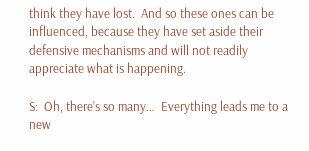think they have lost.  And so these ones can be influenced, because they have set aside their defensive mechanisms and will not readily appreciate what is happening.

S:  Oh, there’s so many…  Everything leads me to a new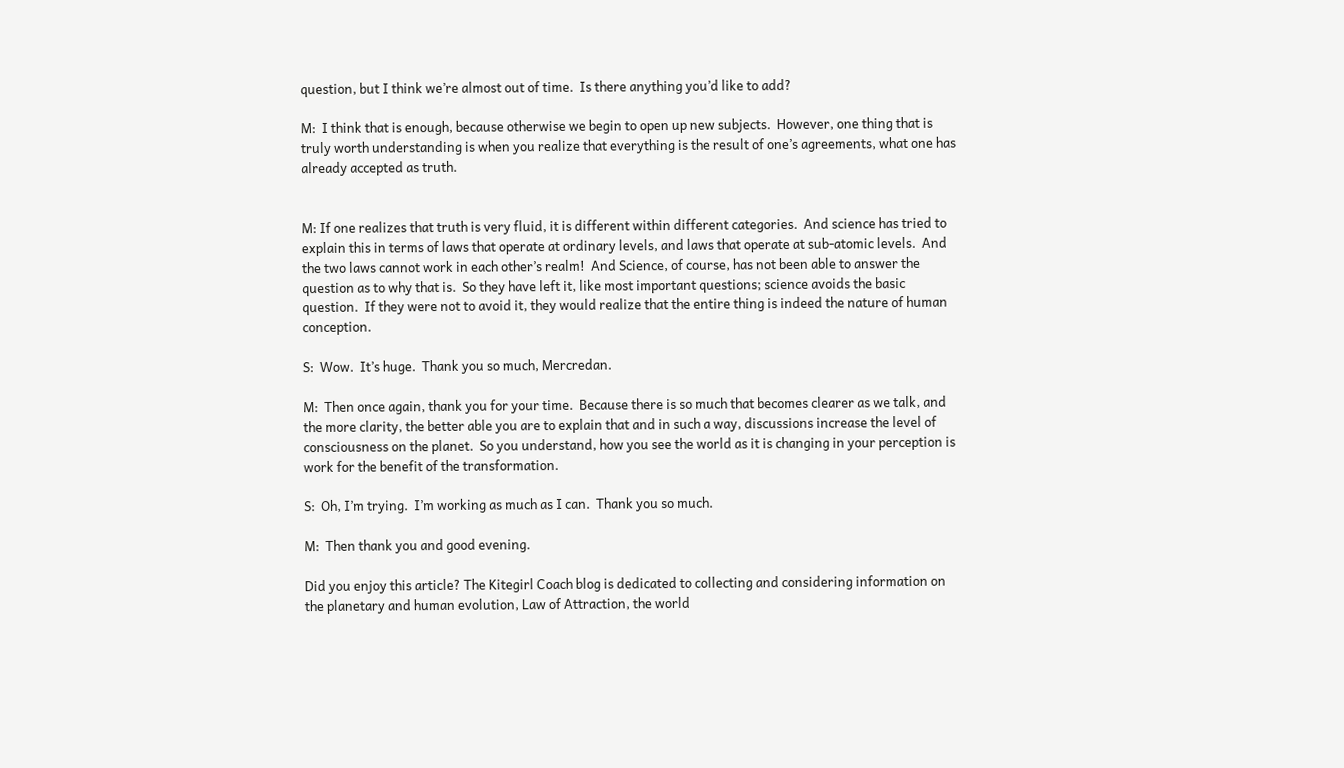question, but I think we’re almost out of time.  Is there anything you’d like to add?

M:  I think that is enough, because otherwise we begin to open up new subjects.  However, one thing that is truly worth understanding is when you realize that everything is the result of one’s agreements, what one has already accepted as truth.


M: If one realizes that truth is very fluid, it is different within different categories.  And science has tried to explain this in terms of laws that operate at ordinary levels, and laws that operate at sub-atomic levels.  And the two laws cannot work in each other’s realm!  And Science, of course, has not been able to answer the question as to why that is.  So they have left it, like most important questions; science avoids the basic question.  If they were not to avoid it, they would realize that the entire thing is indeed the nature of human conception.

S:  Wow.  It’s huge.  Thank you so much, Mercredan.

M:  Then once again, thank you for your time.  Because there is so much that becomes clearer as we talk, and the more clarity, the better able you are to explain that and in such a way, discussions increase the level of consciousness on the planet.  So you understand, how you see the world as it is changing in your perception is work for the benefit of the transformation.

S:  Oh, I’m trying.  I’m working as much as I can.  Thank you so much.

M:  Then thank you and good evening.

Did you enjoy this article? The Kitegirl Coach blog is dedicated to collecting and considering information on the planetary and human evolution, Law of Attraction, the world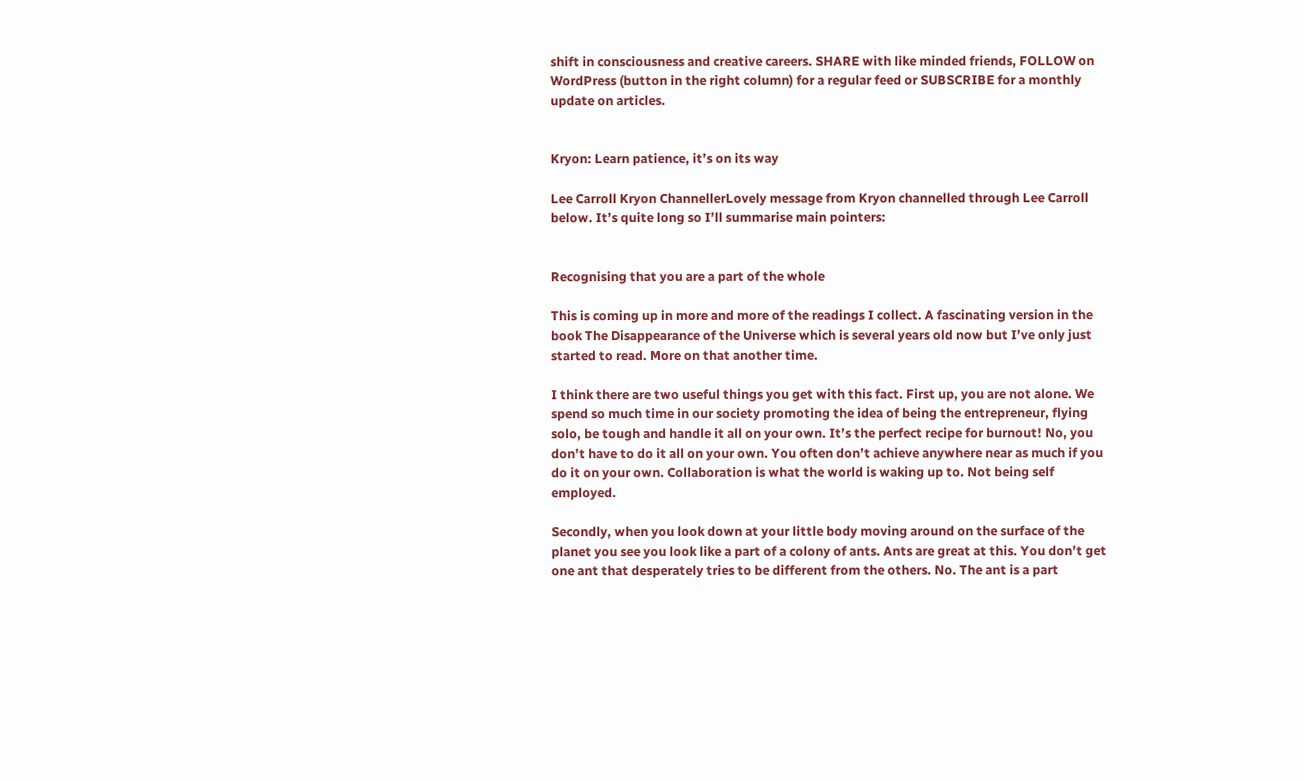shift in consciousness and creative careers. SHARE with like minded friends, FOLLOW on WordPress (button in the right column) for a regular feed or SUBSCRIBE for a monthly update on articles.


Kryon: Learn patience, it’s on its way

Lee Carroll Kryon ChannellerLovely message from Kryon channelled through Lee Carroll below. It’s quite long so I’ll summarise main pointers:


Recognising that you are a part of the whole

This is coming up in more and more of the readings I collect. A fascinating version in the book The Disappearance of the Universe which is several years old now but I’ve only just started to read. More on that another time.

I think there are two useful things you get with this fact. First up, you are not alone. We spend so much time in our society promoting the idea of being the entrepreneur, flying solo, be tough and handle it all on your own. It’s the perfect recipe for burnout! No, you don’t have to do it all on your own. You often don’t achieve anywhere near as much if you do it on your own. Collaboration is what the world is waking up to. Not being self employed.

Secondly, when you look down at your little body moving around on the surface of the planet you see you look like a part of a colony of ants. Ants are great at this. You don’t get one ant that desperately tries to be different from the others. No. The ant is a part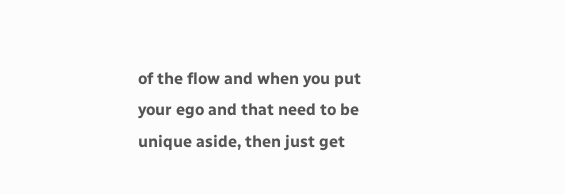of the flow and when you put your ego and that need to be unique aside, then just get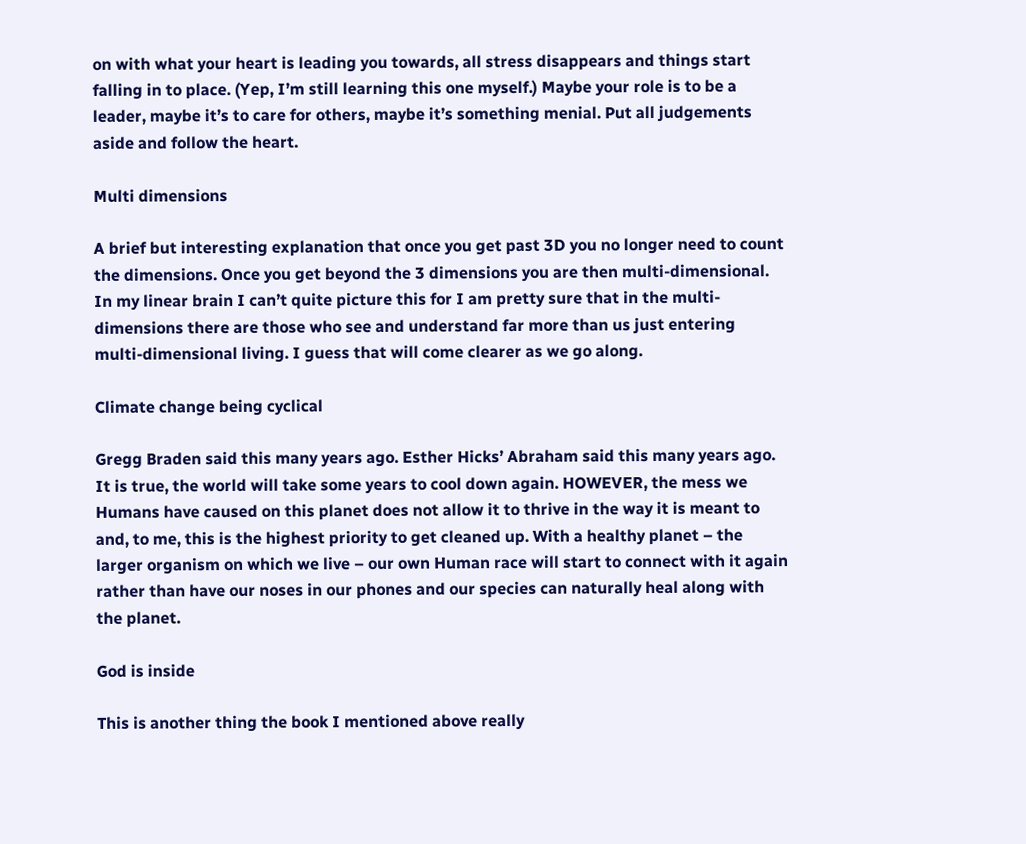on with what your heart is leading you towards, all stress disappears and things start falling in to place. (Yep, I’m still learning this one myself.) Maybe your role is to be a leader, maybe it’s to care for others, maybe it’s something menial. Put all judgements aside and follow the heart.

Multi dimensions

A brief but interesting explanation that once you get past 3D you no longer need to count the dimensions. Once you get beyond the 3 dimensions you are then multi-dimensional. In my linear brain I can’t quite picture this for I am pretty sure that in the multi-dimensions there are those who see and understand far more than us just entering multi-dimensional living. I guess that will come clearer as we go along.

Climate change being cyclical

Gregg Braden said this many years ago. Esther Hicks’ Abraham said this many years ago. It is true, the world will take some years to cool down again. HOWEVER, the mess we Humans have caused on this planet does not allow it to thrive in the way it is meant to and, to me, this is the highest priority to get cleaned up. With a healthy planet – the larger organism on which we live – our own Human race will start to connect with it again rather than have our noses in our phones and our species can naturally heal along with the planet.

God is inside

This is another thing the book I mentioned above really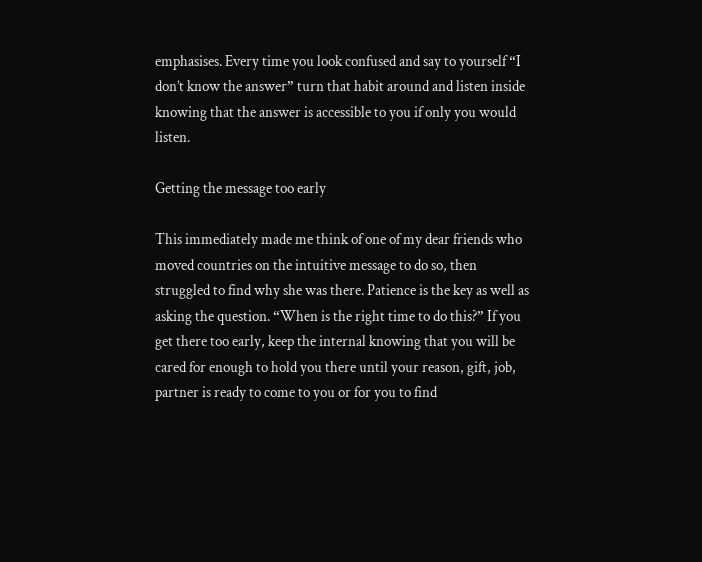emphasises. Every time you look confused and say to yourself “I don’t know the answer” turn that habit around and listen inside knowing that the answer is accessible to you if only you would listen.

Getting the message too early

This immediately made me think of one of my dear friends who moved countries on the intuitive message to do so, then struggled to find why she was there. Patience is the key as well as asking the question. “When is the right time to do this?” If you get there too early, keep the internal knowing that you will be cared for enough to hold you there until your reason, gift, job, partner is ready to come to you or for you to find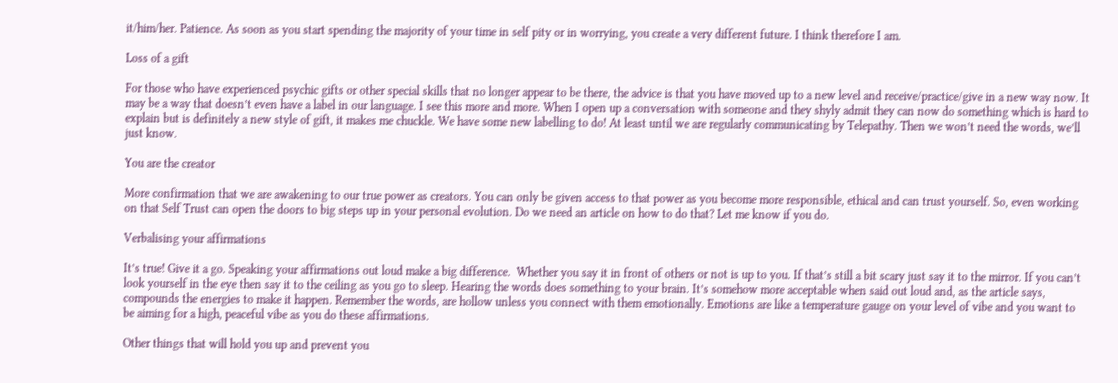it/him/her. Patience. As soon as you start spending the majority of your time in self pity or in worrying, you create a very different future. I think therefore I am.

Loss of a gift

For those who have experienced psychic gifts or other special skills that no longer appear to be there, the advice is that you have moved up to a new level and receive/practice/give in a new way now. It may be a way that doesn’t even have a label in our language. I see this more and more. When I open up a conversation with someone and they shyly admit they can now do something which is hard to explain but is definitely a new style of gift, it makes me chuckle. We have some new labelling to do! At least until we are regularly communicating by Telepathy. Then we won’t need the words, we’ll just know.

You are the creator

More confirmation that we are awakening to our true power as creators. You can only be given access to that power as you become more responsible, ethical and can trust yourself. So, even working on that Self Trust can open the doors to big steps up in your personal evolution. Do we need an article on how to do that? Let me know if you do.

Verbalising your affirmations

It’s true! Give it a go. Speaking your affirmations out loud make a big difference.  Whether you say it in front of others or not is up to you. If that’s still a bit scary just say it to the mirror. If you can’t look yourself in the eye then say it to the ceiling as you go to sleep. Hearing the words does something to your brain. It’s somehow more acceptable when said out loud and, as the article says, compounds the energies to make it happen. Remember the words, are hollow unless you connect with them emotionally. Emotions are like a temperature gauge on your level of vibe and you want to be aiming for a high, peaceful vibe as you do these affirmations.

Other things that will hold you up and prevent you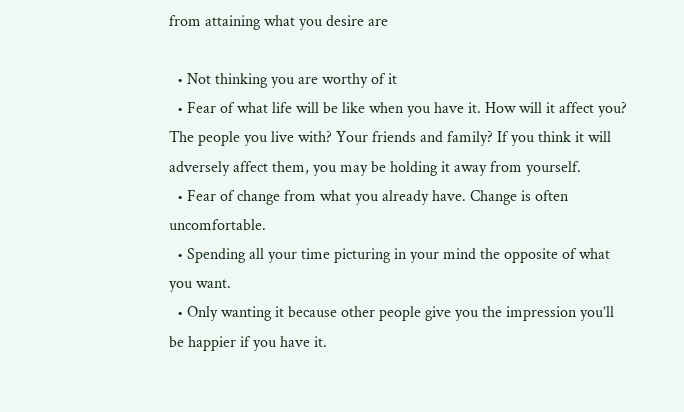from attaining what you desire are

  • Not thinking you are worthy of it
  • Fear of what life will be like when you have it. How will it affect you? The people you live with? Your friends and family? If you think it will adversely affect them, you may be holding it away from yourself.
  • Fear of change from what you already have. Change is often uncomfortable.
  • Spending all your time picturing in your mind the opposite of what you want.
  • Only wanting it because other people give you the impression you’ll be happier if you have it.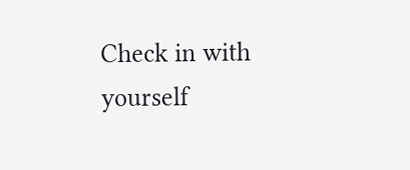Check in with yourself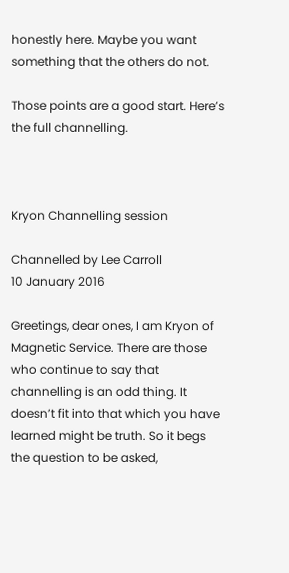honestly here. Maybe you want something that the others do not.

Those points are a good start. Here’s the full channelling.



Kryon Channelling session

Channelled by Lee Carroll
10 January 2016

Greetings, dear ones, I am Kryon of Magnetic Service. There are those who continue to say that channelling is an odd thing. It doesn’t fit into that which you have learned might be truth. So it begs the question to be asked,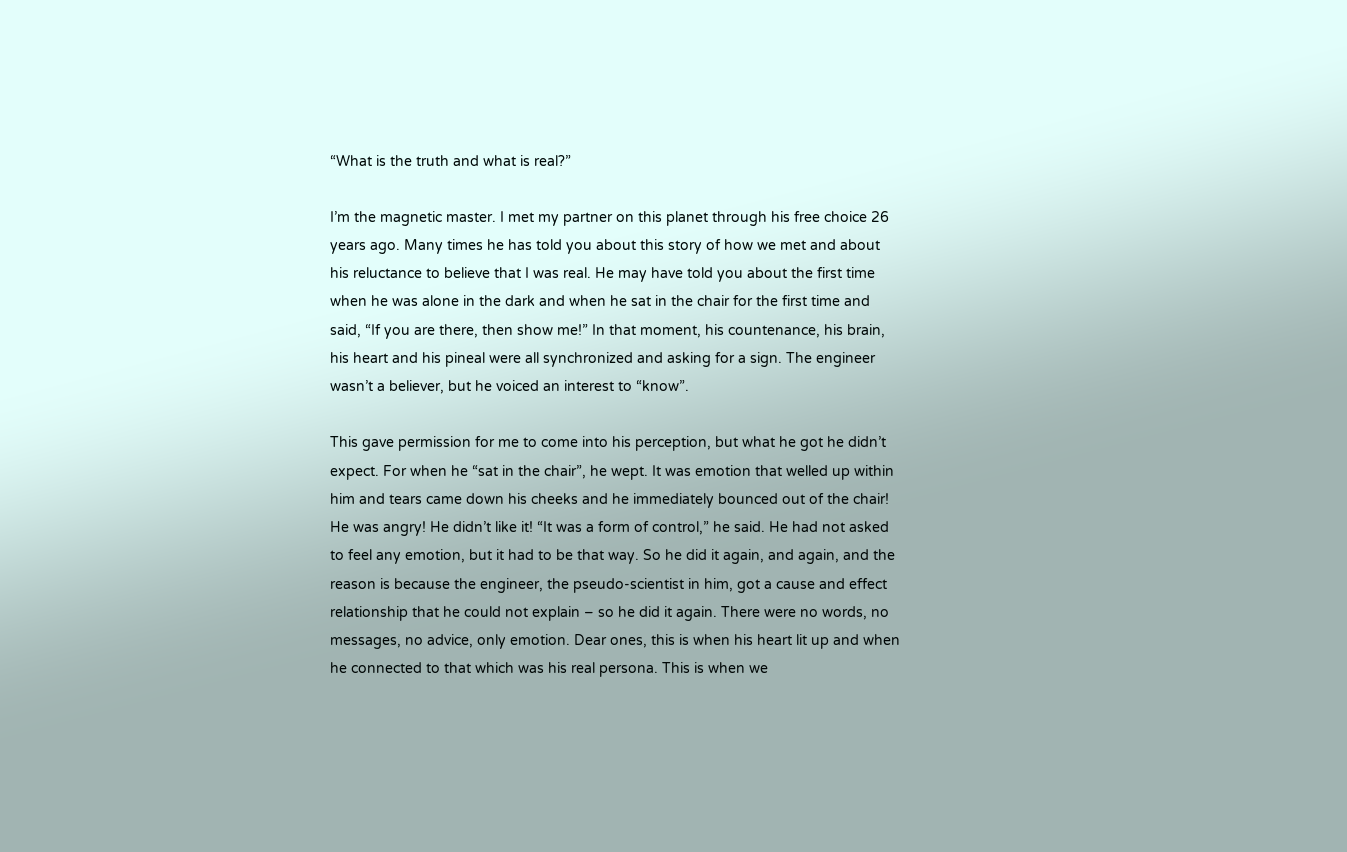“What is the truth and what is real?”

I’m the magnetic master. I met my partner on this planet through his free choice 26 years ago. Many times he has told you about this story of how we met and about his reluctance to believe that I was real. He may have told you about the first time when he was alone in the dark and when he sat in the chair for the first time and said, “If you are there, then show me!” In that moment, his countenance, his brain, his heart and his pineal were all synchronized and asking for a sign. The engineer wasn’t a believer, but he voiced an interest to “know”.

This gave permission for me to come into his perception, but what he got he didn’t expect. For when he “sat in the chair”, he wept. It was emotion that welled up within him and tears came down his cheeks and he immediately bounced out of the chair! He was angry! He didn’t like it! “It was a form of control,” he said. He had not asked to feel any emotion, but it had to be that way. So he did it again, and again, and the reason is because the engineer, the pseudo-scientist in him, got a cause and effect relationship that he could not explain – so he did it again. There were no words, no messages, no advice, only emotion. Dear ones, this is when his heart lit up and when he connected to that which was his real persona. This is when we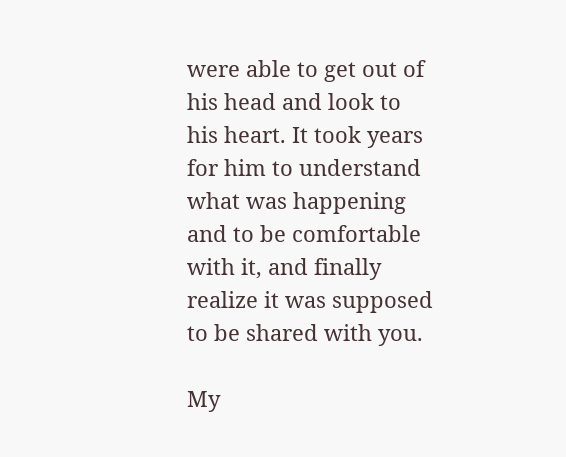were able to get out of his head and look to his heart. It took years for him to understand what was happening and to be comfortable with it, and finally realize it was supposed to be shared with you.

My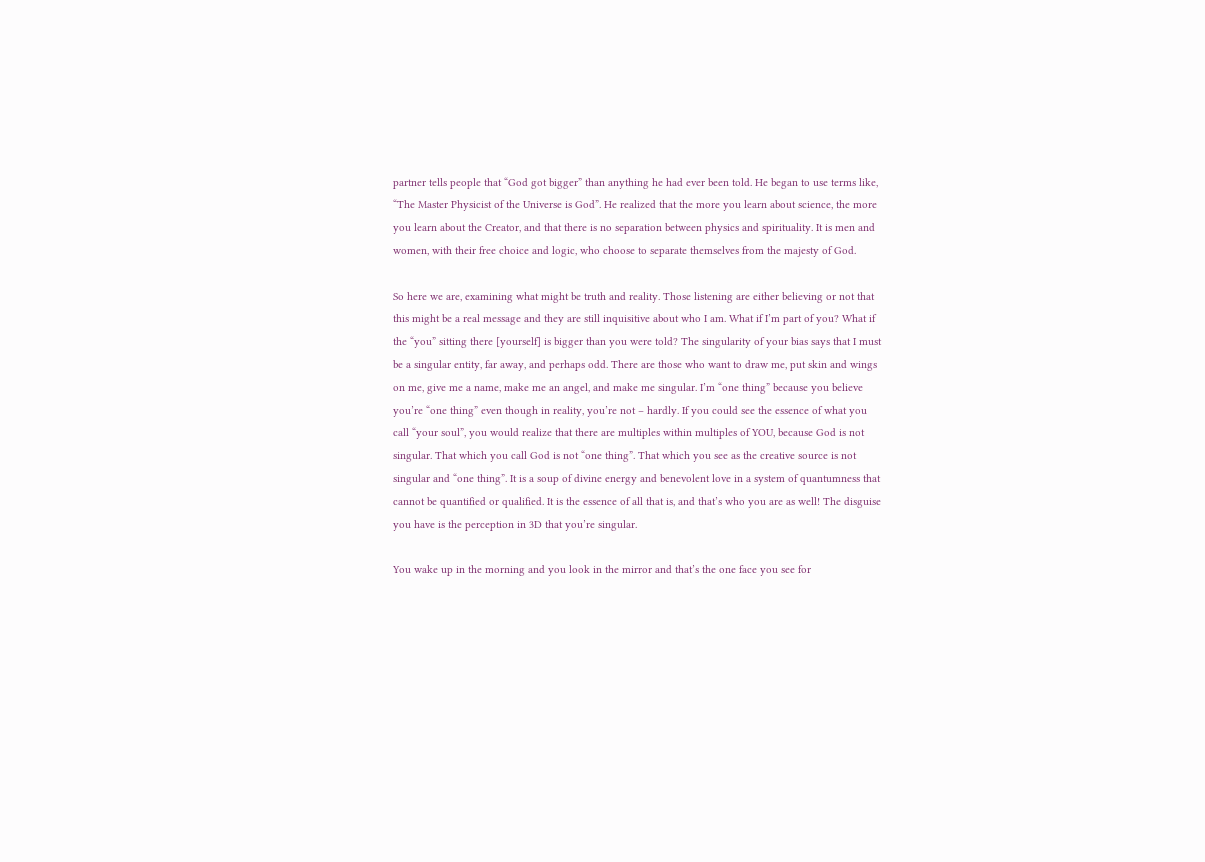partner tells people that “God got bigger” than anything he had ever been told. He began to use terms like, “The Master Physicist of the Universe is God”. He realized that the more you learn about science, the more you learn about the Creator, and that there is no separation between physics and spirituality. It is men and women, with their free choice and logic, who choose to separate themselves from the majesty of God.

So here we are, examining what might be truth and reality. Those listening are either believing or not that this might be a real message and they are still inquisitive about who I am. What if I’m part of you? What if the “you” sitting there [yourself] is bigger than you were told? The singularity of your bias says that I must be a singular entity, far away, and perhaps odd. There are those who want to draw me, put skin and wings on me, give me a name, make me an angel, and make me singular. I’m “one thing” because you believe you’re “one thing” even though in reality, you’re not – hardly. If you could see the essence of what you call “your soul”, you would realize that there are multiples within multiples of YOU, because God is not singular. That which you call God is not “one thing”. That which you see as the creative source is not singular and “one thing”. It is a soup of divine energy and benevolent love in a system of quantumness that cannot be quantified or qualified. It is the essence of all that is, and that’s who you are as well! The disguise you have is the perception in 3D that you’re singular.

You wake up in the morning and you look in the mirror and that’s the one face you see for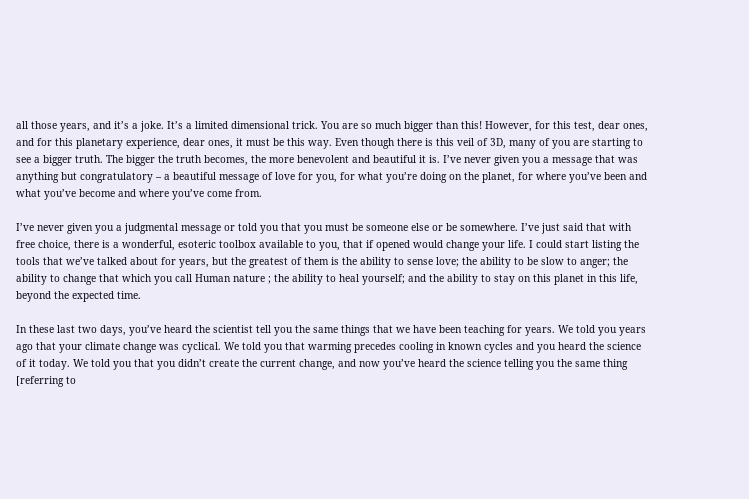all those years, and it’s a joke. It’s a limited dimensional trick. You are so much bigger than this! However, for this test, dear ones, and for this planetary experience, dear ones, it must be this way. Even though there is this veil of 3D, many of you are starting to see a bigger truth. The bigger the truth becomes, the more benevolent and beautiful it is. I’ve never given you a message that was anything but congratulatory – a beautiful message of love for you, for what you’re doing on the planet, for where you’ve been and what you’ve become and where you’ve come from.

I’ve never given you a judgmental message or told you that you must be someone else or be somewhere. I’ve just said that with free choice, there is a wonderful, esoteric toolbox available to you, that if opened would change your life. I could start listing the tools that we’ve talked about for years, but the greatest of them is the ability to sense love; the ability to be slow to anger; the ability to change that which you call Human nature ; the ability to heal yourself; and the ability to stay on this planet in this life, beyond the expected time.

In these last two days, you’ve heard the scientist tell you the same things that we have been teaching for years. We told you years ago that your climate change was cyclical. We told you that warming precedes cooling in known cycles and you heard the science of it today. We told you that you didn’t create the current change, and now you’ve heard the science telling you the same thing [referring to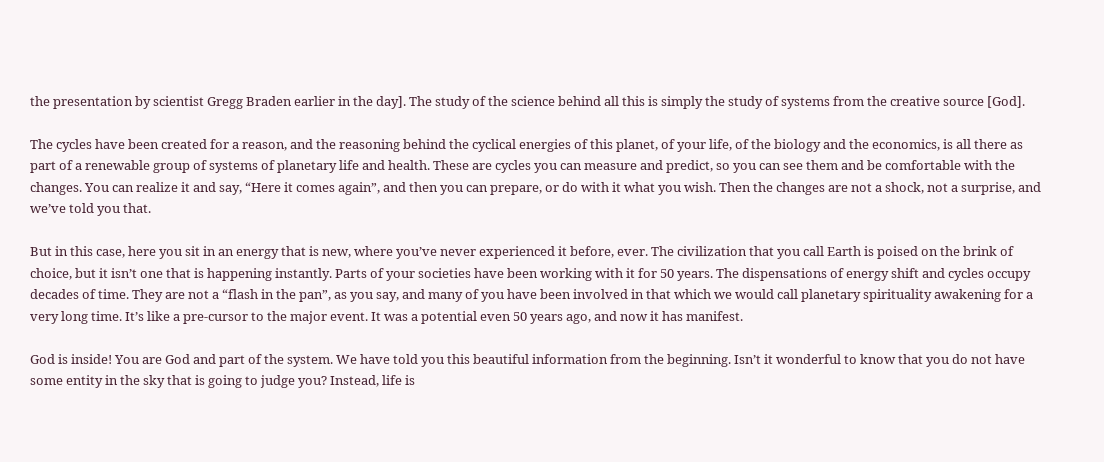the presentation by scientist Gregg Braden earlier in the day]. The study of the science behind all this is simply the study of systems from the creative source [God].

The cycles have been created for a reason, and the reasoning behind the cyclical energies of this planet, of your life, of the biology and the economics, is all there as part of a renewable group of systems of planetary life and health. These are cycles you can measure and predict, so you can see them and be comfortable with the changes. You can realize it and say, “Here it comes again”, and then you can prepare, or do with it what you wish. Then the changes are not a shock, not a surprise, and we’ve told you that.

But in this case, here you sit in an energy that is new, where you’ve never experienced it before, ever. The civilization that you call Earth is poised on the brink of choice, but it isn’t one that is happening instantly. Parts of your societies have been working with it for 50 years. The dispensations of energy shift and cycles occupy decades of time. They are not a “flash in the pan”, as you say, and many of you have been involved in that which we would call planetary spirituality awakening for a very long time. It’s like a pre-cursor to the major event. It was a potential even 50 years ago, and now it has manifest.

God is inside! You are God and part of the system. We have told you this beautiful information from the beginning. Isn’t it wonderful to know that you do not have some entity in the sky that is going to judge you? Instead, life is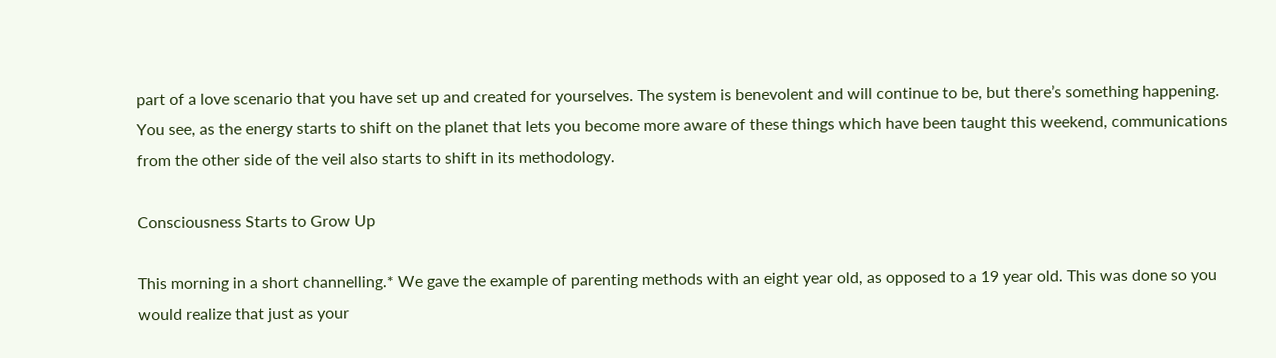part of a love scenario that you have set up and created for yourselves. The system is benevolent and will continue to be, but there’s something happening. You see, as the energy starts to shift on the planet that lets you become more aware of these things which have been taught this weekend, communications from the other side of the veil also starts to shift in its methodology.

Consciousness Starts to Grow Up

This morning in a short channelling.* We gave the example of parenting methods with an eight year old, as opposed to a 19 year old. This was done so you would realize that just as your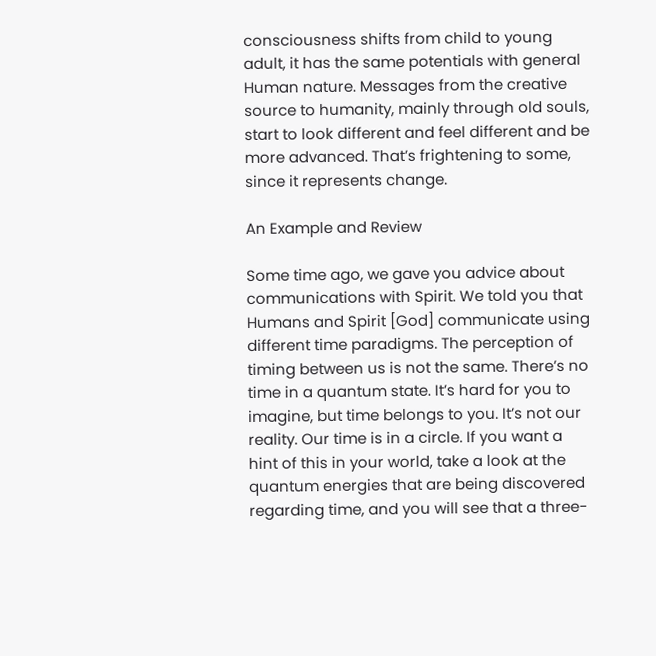consciousness shifts from child to young adult, it has the same potentials with general Human nature. Messages from the creative source to humanity, mainly through old souls, start to look different and feel different and be more advanced. That’s frightening to some, since it represents change.

An Example and Review

Some time ago, we gave you advice about communications with Spirit. We told you that Humans and Spirit [God] communicate using different time paradigms. The perception of timing between us is not the same. There’s no time in a quantum state. It’s hard for you to imagine, but time belongs to you. It’s not our reality. Our time is in a circle. If you want a hint of this in your world, take a look at the quantum energies that are being discovered regarding time, and you will see that a three-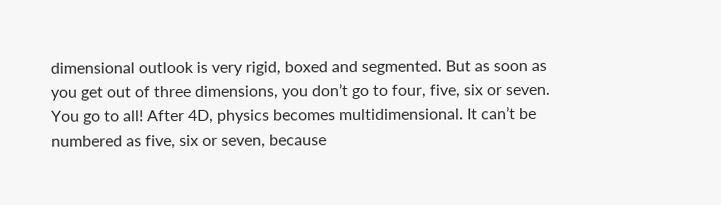dimensional outlook is very rigid, boxed and segmented. But as soon as you get out of three dimensions, you don’t go to four, five, six or seven. You go to all! After 4D, physics becomes multidimensional. It can’t be numbered as five, six or seven, because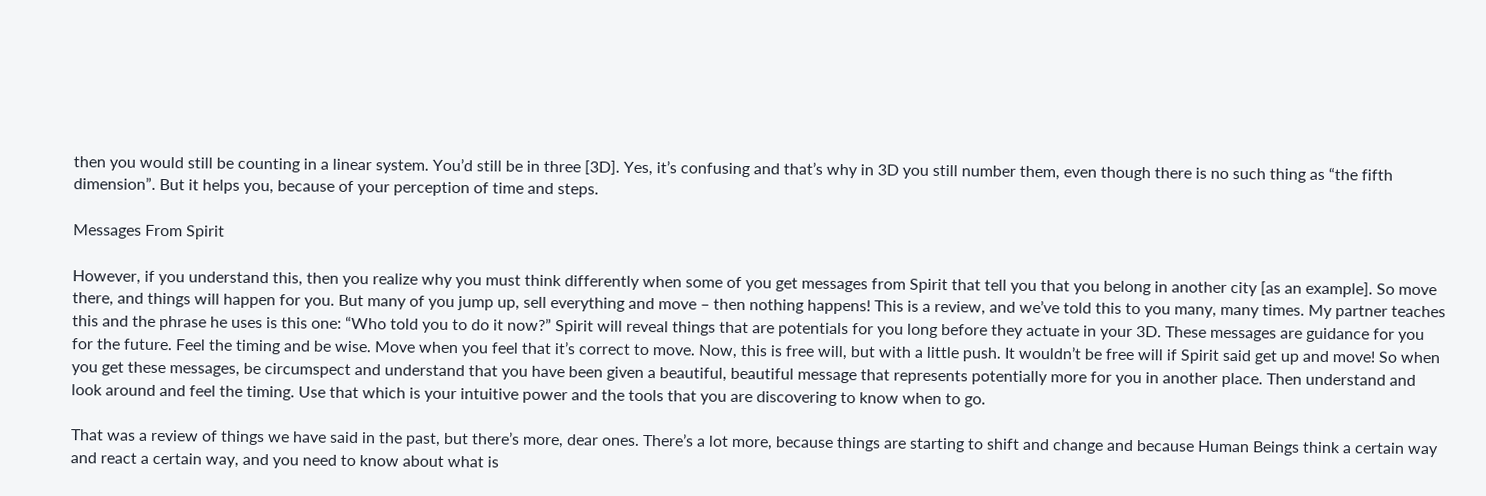then you would still be counting in a linear system. You’d still be in three [3D]. Yes, it’s confusing and that’s why in 3D you still number them, even though there is no such thing as “the fifth dimension”. But it helps you, because of your perception of time and steps.

Messages From Spirit

However, if you understand this, then you realize why you must think differently when some of you get messages from Spirit that tell you that you belong in another city [as an example]. So move there, and things will happen for you. But many of you jump up, sell everything and move – then nothing happens! This is a review, and we’ve told this to you many, many times. My partner teaches this and the phrase he uses is this one: “Who told you to do it now?” Spirit will reveal things that are potentials for you long before they actuate in your 3D. These messages are guidance for you for the future. Feel the timing and be wise. Move when you feel that it’s correct to move. Now, this is free will, but with a little push. It wouldn’t be free will if Spirit said get up and move! So when you get these messages, be circumspect and understand that you have been given a beautiful, beautiful message that represents potentially more for you in another place. Then understand and look around and feel the timing. Use that which is your intuitive power and the tools that you are discovering to know when to go.

That was a review of things we have said in the past, but there’s more, dear ones. There’s a lot more, because things are starting to shift and change and because Human Beings think a certain way and react a certain way, and you need to know about what is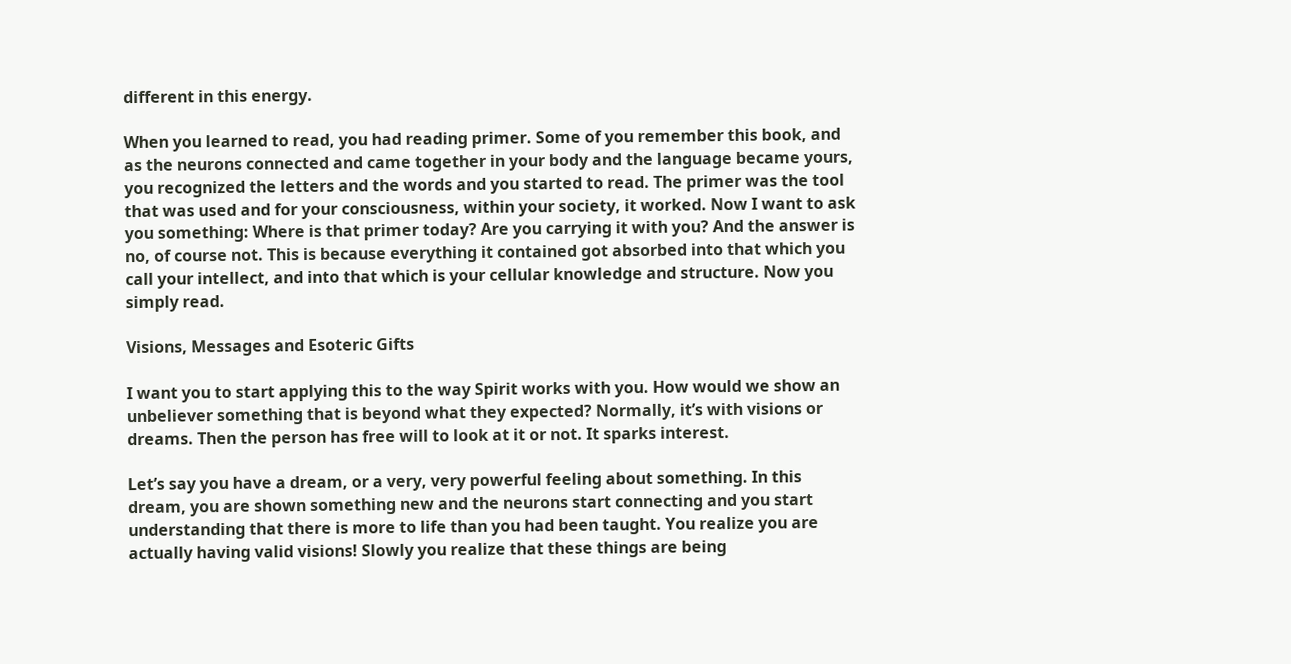different in this energy.

When you learned to read, you had reading primer. Some of you remember this book, and as the neurons connected and came together in your body and the language became yours, you recognized the letters and the words and you started to read. The primer was the tool that was used and for your consciousness, within your society, it worked. Now I want to ask you something: Where is that primer today? Are you carrying it with you? And the answer is no, of course not. This is because everything it contained got absorbed into that which you call your intellect, and into that which is your cellular knowledge and structure. Now you simply read.

Visions, Messages and Esoteric Gifts

I want you to start applying this to the way Spirit works with you. How would we show an unbeliever something that is beyond what they expected? Normally, it’s with visions or dreams. Then the person has free will to look at it or not. It sparks interest.

Let’s say you have a dream, or a very, very powerful feeling about something. In this dream, you are shown something new and the neurons start connecting and you start understanding that there is more to life than you had been taught. You realize you are actually having valid visions! Slowly you realize that these things are being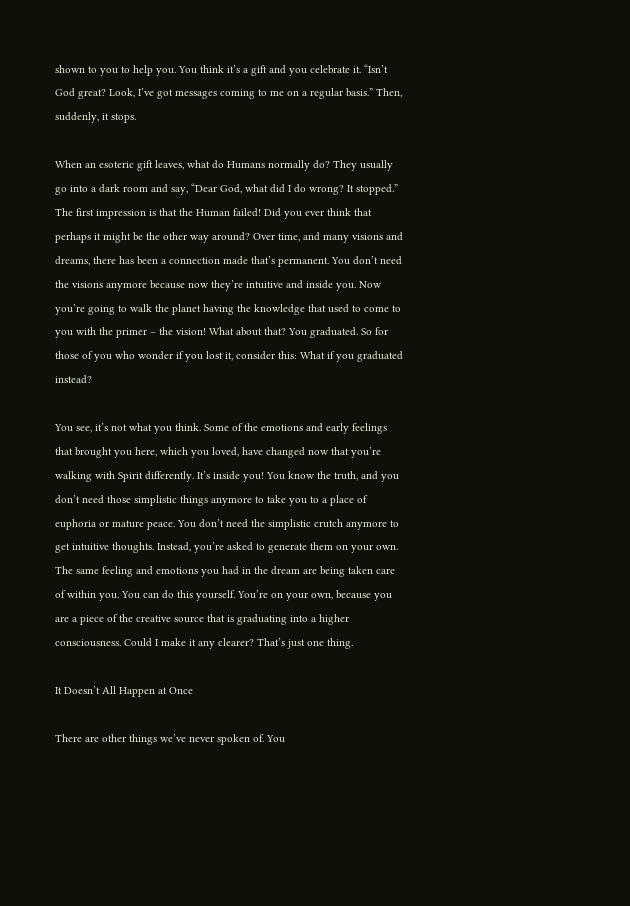shown to you to help you. You think it’s a gift and you celebrate it. “Isn’t God great? Look, I’ve got messages coming to me on a regular basis.” Then, suddenly, it stops.

When an esoteric gift leaves, what do Humans normally do? They usually go into a dark room and say, “Dear God, what did I do wrong? It stopped.” The first impression is that the Human failed! Did you ever think that perhaps it might be the other way around? Over time, and many visions and dreams, there has been a connection made that’s permanent. You don’t need the visions anymore because now they’re intuitive and inside you. Now you’re going to walk the planet having the knowledge that used to come to you with the primer – the vision! What about that? You graduated. So for those of you who wonder if you lost it, consider this: What if you graduated instead?

You see, it’s not what you think. Some of the emotions and early feelings that brought you here, which you loved, have changed now that you’re walking with Spirit differently. It’s inside you! You know the truth, and you don’t need those simplistic things anymore to take you to a place of euphoria or mature peace. You don’t need the simplistic crutch anymore to get intuitive thoughts. Instead, you’re asked to generate them on your own. The same feeling and emotions you had in the dream are being taken care of within you. You can do this yourself. You’re on your own, because you are a piece of the creative source that is graduating into a higher consciousness. Could I make it any clearer? That’s just one thing.

It Doesn’t All Happen at Once

There are other things we’ve never spoken of. You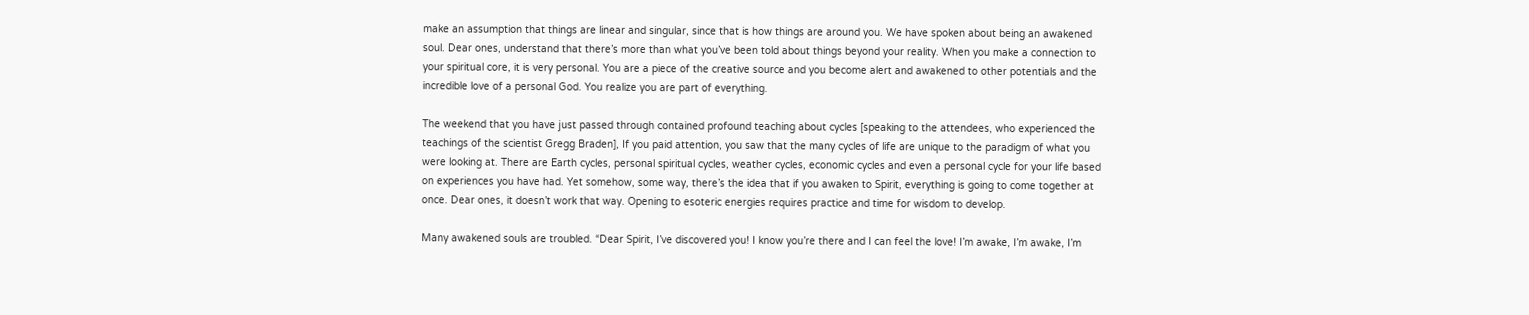make an assumption that things are linear and singular, since that is how things are around you. We have spoken about being an awakened soul. Dear ones, understand that there’s more than what you’ve been told about things beyond your reality. When you make a connection to your spiritual core, it is very personal. You are a piece of the creative source and you become alert and awakened to other potentials and the incredible love of a personal God. You realize you are part of everything.

The weekend that you have just passed through contained profound teaching about cycles [speaking to the attendees, who experienced the teachings of the scientist Gregg Braden], If you paid attention, you saw that the many cycles of life are unique to the paradigm of what you were looking at. There are Earth cycles, personal spiritual cycles, weather cycles, economic cycles and even a personal cycle for your life based on experiences you have had. Yet somehow, some way, there’s the idea that if you awaken to Spirit, everything is going to come together at once. Dear ones, it doesn’t work that way. Opening to esoteric energies requires practice and time for wisdom to develop.

Many awakened souls are troubled. “Dear Spirit, I’ve discovered you! I know you’re there and I can feel the love! I’m awake, I’m awake, I’m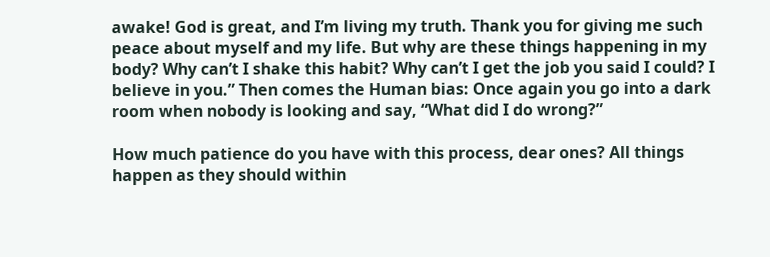awake! God is great, and I’m living my truth. Thank you for giving me such peace about myself and my life. But why are these things happening in my body? Why can’t I shake this habit? Why can’t I get the job you said I could? I believe in you.” Then comes the Human bias: Once again you go into a dark room when nobody is looking and say, “What did I do wrong?”

How much patience do you have with this process, dear ones? All things happen as they should within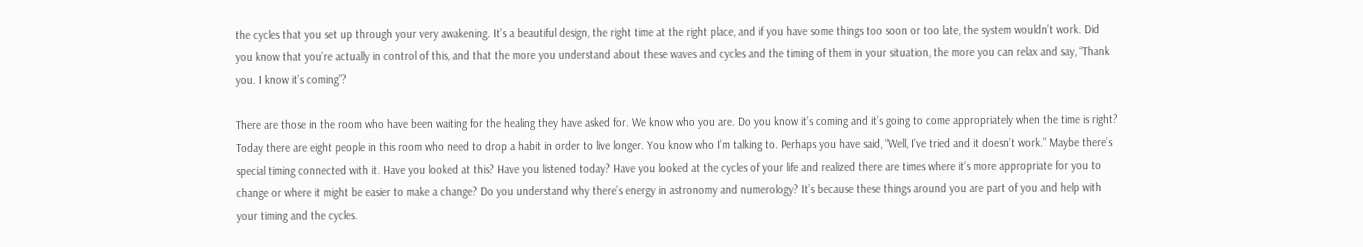the cycles that you set up through your very awakening. It’s a beautiful design, the right time at the right place, and if you have some things too soon or too late, the system wouldn’t work. Did you know that you’re actually in control of this, and that the more you understand about these waves and cycles and the timing of them in your situation, the more you can relax and say, “Thank you. I know it’s coming”?

There are those in the room who have been waiting for the healing they have asked for. We know who you are. Do you know it’s coming and it’s going to come appropriately when the time is right? Today there are eight people in this room who need to drop a habit in order to live longer. You know who I’m talking to. Perhaps you have said, “Well, I’ve tried and it doesn’t work.” Maybe there’s special timing connected with it. Have you looked at this? Have you listened today? Have you looked at the cycles of your life and realized there are times where it’s more appropriate for you to change or where it might be easier to make a change? Do you understand why there’s energy in astronomy and numerology? It’s because these things around you are part of you and help with your timing and the cycles.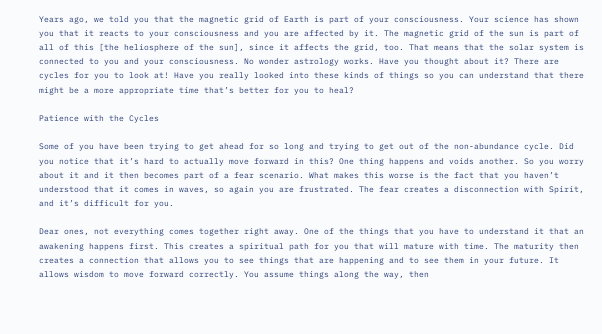Years ago, we told you that the magnetic grid of Earth is part of your consciousness. Your science has shown you that it reacts to your consciousness and you are affected by it. The magnetic grid of the sun is part of all of this [the heliosphere of the sun], since it affects the grid, too. That means that the solar system is connected to you and your consciousness. No wonder astrology works. Have you thought about it? There are cycles for you to look at! Have you really looked into these kinds of things so you can understand that there might be a more appropriate time that’s better for you to heal?

Patience with the Cycles

Some of you have been trying to get ahead for so long and trying to get out of the non-abundance cycle. Did you notice that it’s hard to actually move forward in this? One thing happens and voids another. So you worry about it and it then becomes part of a fear scenario. What makes this worse is the fact that you haven’t understood that it comes in waves, so again you are frustrated. The fear creates a disconnection with Spirit, and it’s difficult for you.

Dear ones, not everything comes together right away. One of the things that you have to understand it that an awakening happens first. This creates a spiritual path for you that will mature with time. The maturity then creates a connection that allows you to see things that are happening and to see them in your future. It allows wisdom to move forward correctly. You assume things along the way, then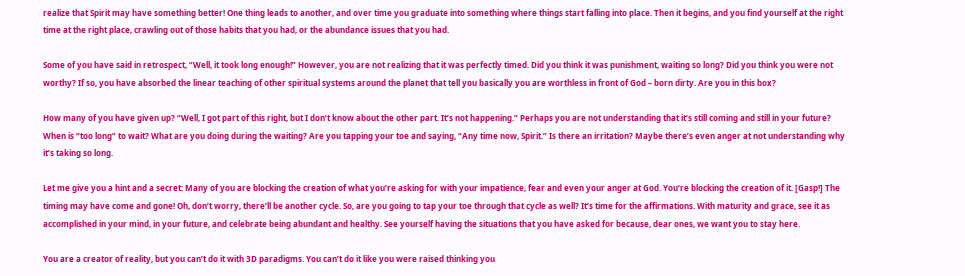realize that Spirit may have something better! One thing leads to another, and over time you graduate into something where things start falling into place. Then it begins, and you find yourself at the right time at the right place, crawling out of those habits that you had, or the abundance issues that you had.

Some of you have said in retrospect, “Well, it took long enough!” However, you are not realizing that it was perfectly timed. Did you think it was punishment, waiting so long? Did you think you were not worthy? If so, you have absorbed the linear teaching of other spiritual systems around the planet that tell you basically you are worthless in front of God – born dirty. Are you in this box?

How many of you have given up? “Well, I got part of this right, but I don’t know about the other part. It’s not happening.” Perhaps you are not understanding that it’s still coming and still in your future? When is “too long” to wait? What are you doing during the waiting? Are you tapping your toe and saying, “Any time now, Spirit.” Is there an irritation? Maybe there’s even anger at not understanding why it’s taking so long.

Let me give you a hint and a secret: Many of you are blocking the creation of what you’re asking for with your impatience, fear and even your anger at God. You’re blocking the creation of it. [Gasp!] The timing may have come and gone! Oh, don’t worry, there’ll be another cycle. So, are you going to tap your toe through that cycle as well? It’s time for the affirmations. With maturity and grace, see it as accomplished in your mind, in your future, and celebrate being abundant and healthy. See yourself having the situations that you have asked for because, dear ones, we want you to stay here.

You are a creator of reality, but you can’t do it with 3D paradigms. You can’t do it like you were raised thinking you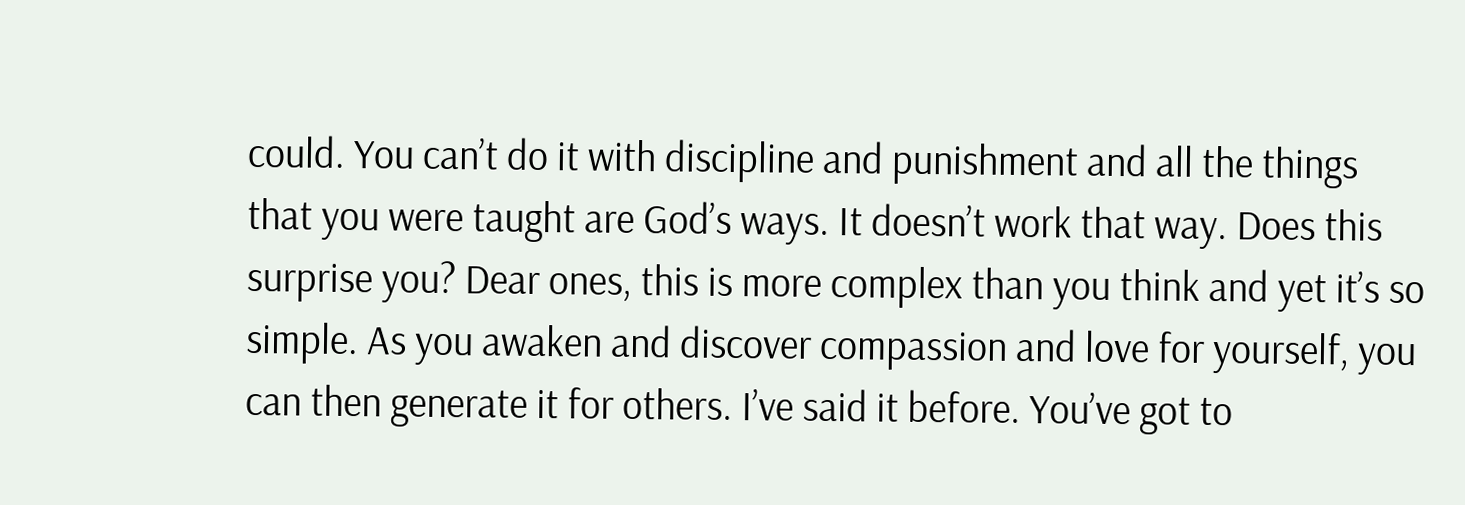could. You can’t do it with discipline and punishment and all the things that you were taught are God’s ways. It doesn’t work that way. Does this surprise you? Dear ones, this is more complex than you think and yet it’s so simple. As you awaken and discover compassion and love for yourself, you can then generate it for others. I’ve said it before. You’ve got to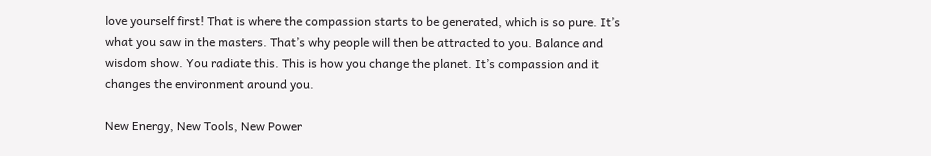love yourself first! That is where the compassion starts to be generated, which is so pure. It’s what you saw in the masters. That’s why people will then be attracted to you. Balance and wisdom show. You radiate this. This is how you change the planet. It’s compassion and it changes the environment around you.

New Energy, New Tools, New Power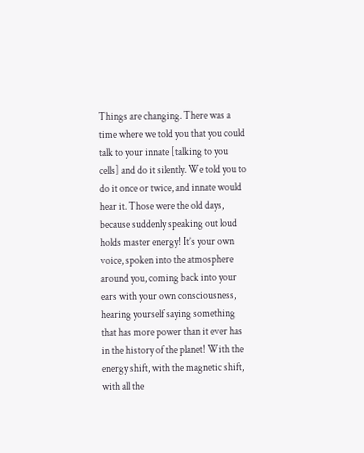Things are changing. There was a time where we told you that you could talk to your innate [talking to you cells] and do it silently. We told you to do it once or twice, and innate would hear it. Those were the old days, because suddenly speaking out loud holds master energy! It’s your own voice, spoken into the atmosphere around you, coming back into your ears with your own consciousness, hearing yourself saying something that has more power than it ever has in the history of the planet! With the energy shift, with the magnetic shift, with all the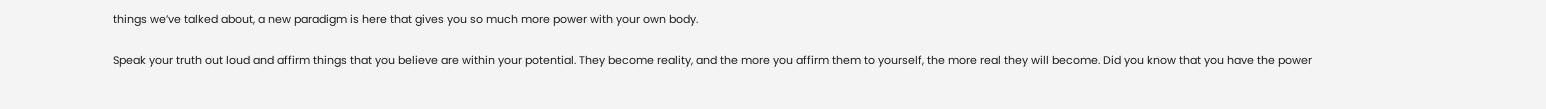things we’ve talked about, a new paradigm is here that gives you so much more power with your own body.

Speak your truth out loud and affirm things that you believe are within your potential. They become reality, and the more you affirm them to yourself, the more real they will become. Did you know that you have the power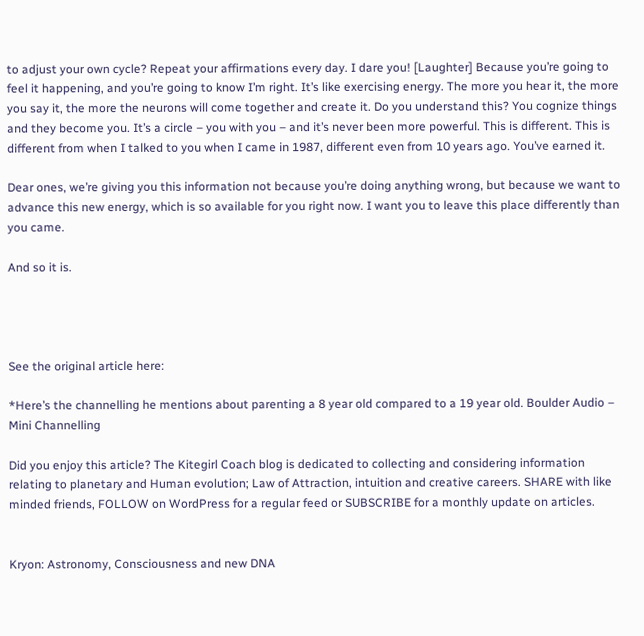to adjust your own cycle? Repeat your affirmations every day. I dare you! [Laughter] Because you’re going to feel it happening, and you’re going to know I’m right. It’s like exercising energy. The more you hear it, the more you say it, the more the neurons will come together and create it. Do you understand this? You cognize things and they become you. It’s a circle – you with you – and it’s never been more powerful. This is different. This is different from when I talked to you when I came in 1987, different even from 10 years ago. You’ve earned it.

Dear ones, we’re giving you this information not because you’re doing anything wrong, but because we want to advance this new energy, which is so available for you right now. I want you to leave this place differently than you came.

And so it is.




See the original article here:

*Here’s the channelling he mentions about parenting a 8 year old compared to a 19 year old. Boulder Audio – Mini Channelling

Did you enjoy this article? The Kitegirl Coach blog is dedicated to collecting and considering information relating to planetary and Human evolution; Law of Attraction, intuition and creative careers. SHARE with like minded friends, FOLLOW on WordPress for a regular feed or SUBSCRIBE for a monthly update on articles.


Kryon: Astronomy, Consciousness and new DNA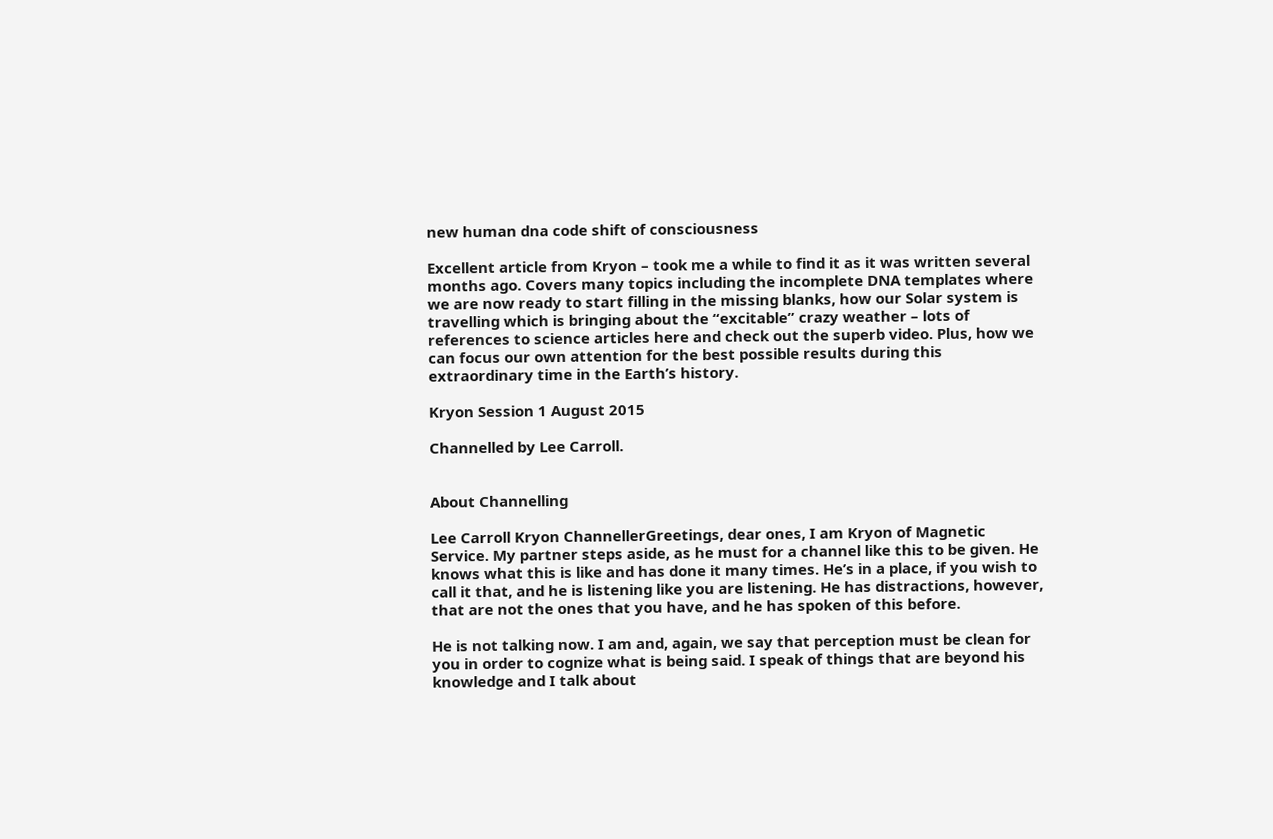new human dna code shift of consciousness

Excellent article from Kryon – took me a while to find it as it was written several months ago. Covers many topics including the incomplete DNA templates where we are now ready to start filling in the missing blanks, how our Solar system is travelling which is bringing about the “excitable” crazy weather – lots of references to science articles here and check out the superb video. Plus, how we can focus our own attention for the best possible results during this extraordinary time in the Earth’s history.

Kryon Session 1 August 2015

Channelled by Lee Carroll.


About Channelling

Lee Carroll Kryon ChannellerGreetings, dear ones, I am Kryon of Magnetic Service. My partner steps aside, as he must for a channel like this to be given. He knows what this is like and has done it many times. He’s in a place, if you wish to call it that, and he is listening like you are listening. He has distractions, however, that are not the ones that you have, and he has spoken of this before.

He is not talking now. I am and, again, we say that perception must be clean for you in order to cognize what is being said. I speak of things that are beyond his knowledge and I talk about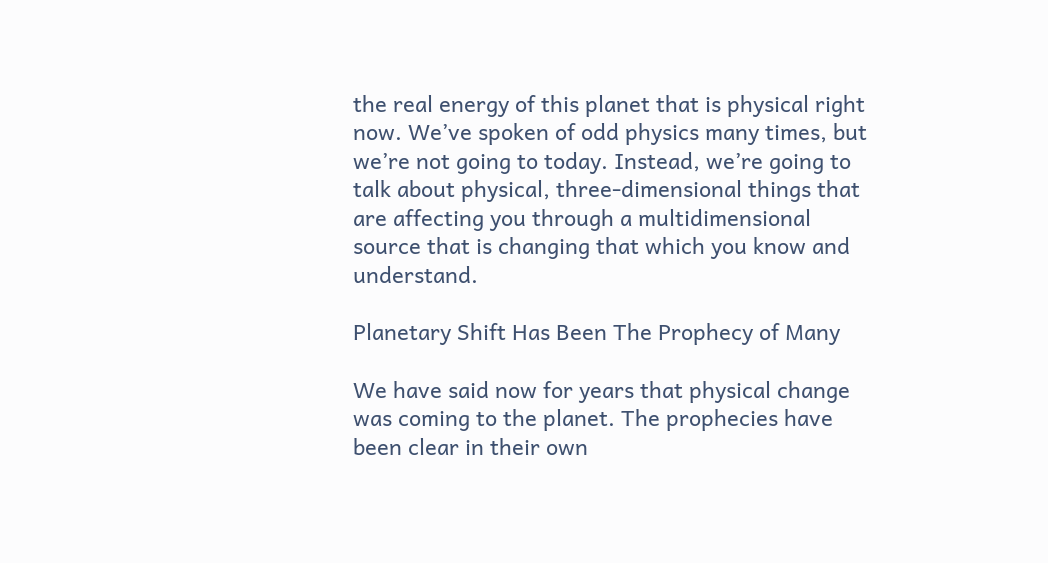the real energy of this planet that is physical right now. We’ve spoken of odd physics many times, but we’re not going to today. Instead, we’re going to talk about physical, three-dimensional things that are affecting you through a multidimensional source that is changing that which you know and understand.

Planetary Shift Has Been The Prophecy of Many

We have said now for years that physical change was coming to the planet. The prophecies have been clear in their own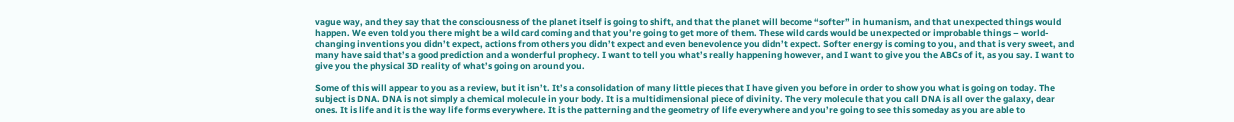vague way, and they say that the consciousness of the planet itself is going to shift, and that the planet will become “softer” in humanism, and that unexpected things would happen. We even told you there might be a wild card coming and that you’re going to get more of them. These wild cards would be unexpected or improbable things – world-changing inventions you didn’t expect, actions from others you didn’t expect and even benevolence you didn’t expect. Softer energy is coming to you, and that is very sweet, and many have said that’s a good prediction and a wonderful prophecy. I want to tell you what’s really happening however, and I want to give you the ABCs of it, as you say. I want to give you the physical 3D reality of what’s going on around you.

Some of this will appear to you as a review, but it isn’t. It’s a consolidation of many little pieces that I have given you before in order to show you what is going on today. The subject is DNA. DNA is not simply a chemical molecule in your body. It is a multidimensional piece of divinity. The very molecule that you call DNA is all over the galaxy, dear ones. It is life and it is the way life forms everywhere. It is the patterning and the geometry of life everywhere and you’re going to see this someday as you are able to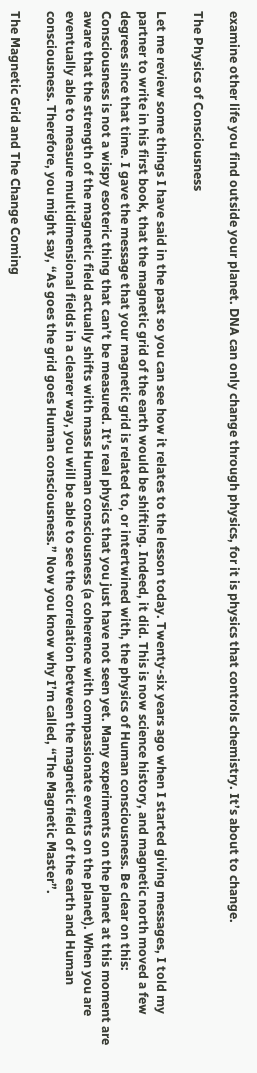examine other life you find outside your planet. DNA can only change through physics, for it is physics that controls chemistry. It’s about to change.

The Physics of Consciousness

Let me review some things I have said in the past so you can see how it relates to the lesson today. Twenty-six years ago when I started giving messages, I told my partner to write in his first book, that the magnetic grid of the earth would be shifting. Indeed, it did. This is now science history, and magnetic north moved a few degrees since that time. I gave the message that your magnetic grid is related to, or intertwined with, the physics of Human consciousness. Be clear on this: Consciousness is not a wispy esoteric thing that can’t be measured. It’s real physics that you just have not seen yet. Many experiments on the planet at this moment are aware that the strength of the magnetic field actually shifts with mass Human consciousness (a coherence with compassionate events on the planet). When you are eventually able to measure multidimensional fields in a clearer way, you will be able to see the correlation between the magnetic field of the earth and Human consciousness. Therefore, you might say, “As goes the grid goes Human consciousness.” Now you know why I’m called, “The Magnetic Master”.

The Magnetic Grid and The Change Coming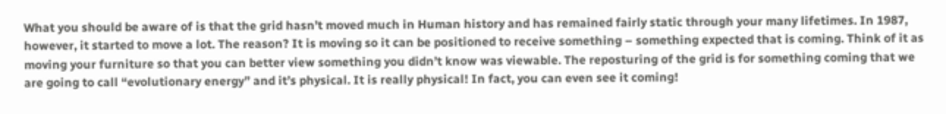What you should be aware of is that the grid hasn’t moved much in Human history and has remained fairly static through your many lifetimes. In 1987, however, it started to move a lot. The reason? It is moving so it can be positioned to receive something – something expected that is coming. Think of it as moving your furniture so that you can better view something you didn’t know was viewable. The reposturing of the grid is for something coming that we are going to call “evolutionary energy” and it’s physical. It is really physical! In fact, you can even see it coming!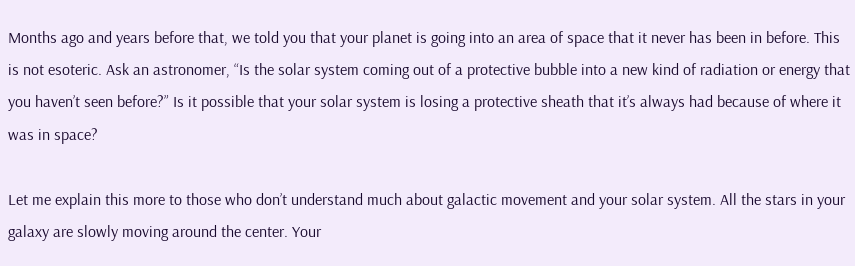Months ago and years before that, we told you that your planet is going into an area of space that it never has been in before. This is not esoteric. Ask an astronomer, “Is the solar system coming out of a protective bubble into a new kind of radiation or energy that you haven’t seen before?” Is it possible that your solar system is losing a protective sheath that it’s always had because of where it was in space?

Let me explain this more to those who don’t understand much about galactic movement and your solar system. All the stars in your galaxy are slowly moving around the center. Your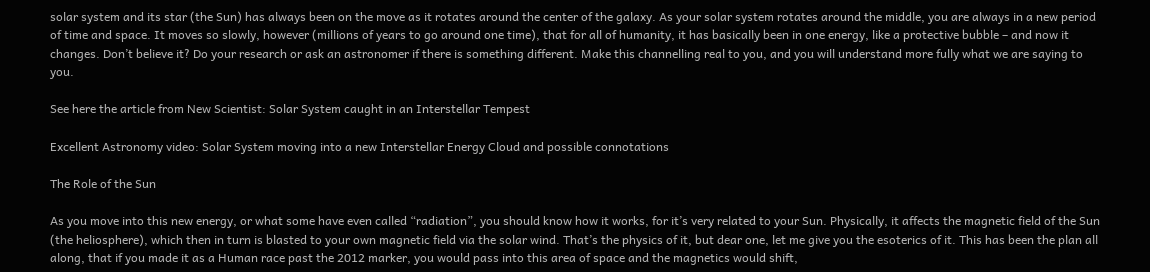solar system and its star (the Sun) has always been on the move as it rotates around the center of the galaxy. As your solar system rotates around the middle, you are always in a new period of time and space. It moves so slowly, however (millions of years to go around one time), that for all of humanity, it has basically been in one energy, like a protective bubble – and now it changes. Don’t believe it? Do your research or ask an astronomer if there is something different. Make this channelling real to you, and you will understand more fully what we are saying to you.

See here the article from New Scientist: Solar System caught in an Interstellar Tempest

Excellent Astronomy video: Solar System moving into a new Interstellar Energy Cloud and possible connotations

The Role of the Sun

As you move into this new energy, or what some have even called “radiation”, you should know how it works, for it’s very related to your Sun. Physically, it affects the magnetic field of the Sun (the heliosphere), which then in turn is blasted to your own magnetic field via the solar wind. That’s the physics of it, but dear one, let me give you the esoterics of it. This has been the plan all along, that if you made it as a Human race past the 2012 marker, you would pass into this area of space and the magnetics would shift,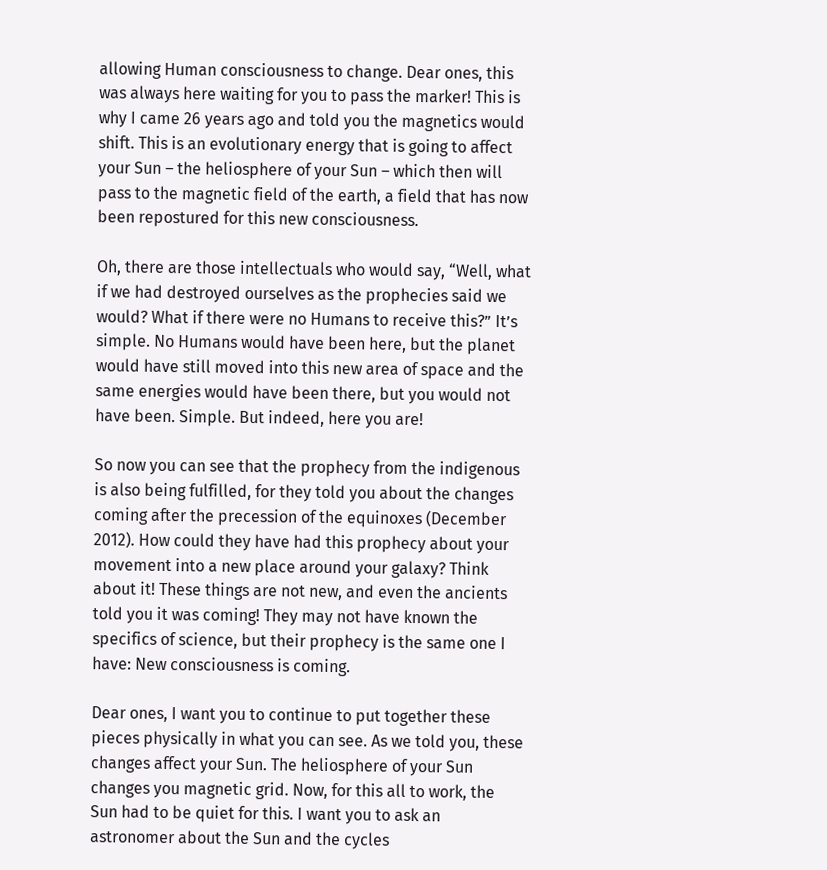allowing Human consciousness to change. Dear ones, this was always here waiting for you to pass the marker! This is why I came 26 years ago and told you the magnetics would shift. This is an evolutionary energy that is going to affect your Sun – the heliosphere of your Sun – which then will pass to the magnetic field of the earth, a field that has now been repostured for this new consciousness.

Oh, there are those intellectuals who would say, “Well, what if we had destroyed ourselves as the prophecies said we would? What if there were no Humans to receive this?” It’s simple. No Humans would have been here, but the planet would have still moved into this new area of space and the same energies would have been there, but you would not have been. Simple. But indeed, here you are!

So now you can see that the prophecy from the indigenous is also being fulfilled, for they told you about the changes coming after the precession of the equinoxes (December 2012). How could they have had this prophecy about your movement into a new place around your galaxy? Think about it! These things are not new, and even the ancients told you it was coming! They may not have known the specifics of science, but their prophecy is the same one I have: New consciousness is coming.

Dear ones, I want you to continue to put together these pieces physically in what you can see. As we told you, these changes affect your Sun. The heliosphere of your Sun changes you magnetic grid. Now, for this all to work, the Sun had to be quiet for this. I want you to ask an astronomer about the Sun and the cycles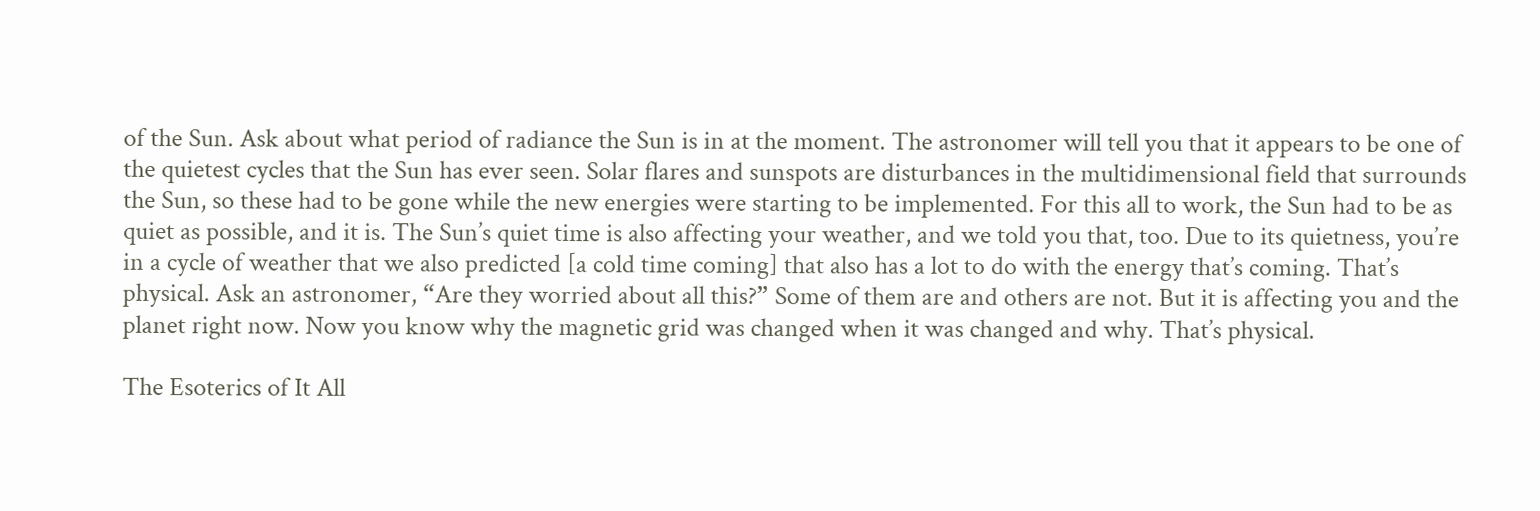of the Sun. Ask about what period of radiance the Sun is in at the moment. The astronomer will tell you that it appears to be one of the quietest cycles that the Sun has ever seen. Solar flares and sunspots are disturbances in the multidimensional field that surrounds the Sun, so these had to be gone while the new energies were starting to be implemented. For this all to work, the Sun had to be as quiet as possible, and it is. The Sun’s quiet time is also affecting your weather, and we told you that, too. Due to its quietness, you’re in a cycle of weather that we also predicted [a cold time coming] that also has a lot to do with the energy that’s coming. That’s physical. Ask an astronomer, “Are they worried about all this?” Some of them are and others are not. But it is affecting you and the planet right now. Now you know why the magnetic grid was changed when it was changed and why. That’s physical.

The Esoterics of It All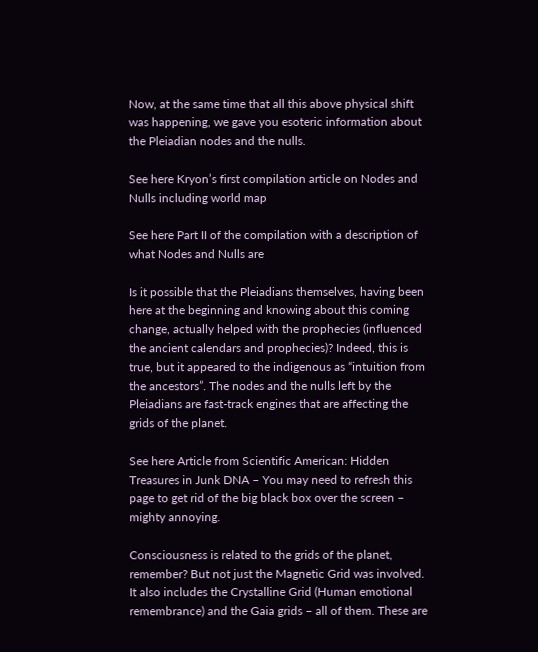Now, at the same time that all this above physical shift was happening, we gave you esoteric information about the Pleiadian nodes and the nulls.

See here Kryon’s first compilation article on Nodes and Nulls including world map

See here Part II of the compilation with a description of what Nodes and Nulls are

Is it possible that the Pleiadians themselves, having been here at the beginning and knowing about this coming change, actually helped with the prophecies (influenced the ancient calendars and prophecies)? Indeed, this is true, but it appeared to the indigenous as “intuition from the ancestors”. The nodes and the nulls left by the Pleiadians are fast-track engines that are affecting the grids of the planet.

See here Article from Scientific American: Hidden Treasures in Junk DNA – You may need to refresh this page to get rid of the big black box over the screen – mighty annoying.

Consciousness is related to the grids of the planet, remember? But not just the Magnetic Grid was involved. It also includes the Crystalline Grid (Human emotional remembrance) and the Gaia grids – all of them. These are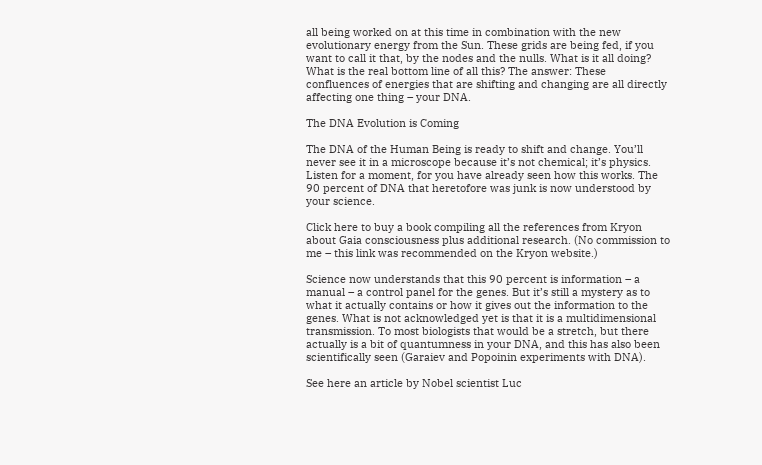all being worked on at this time in combination with the new evolutionary energy from the Sun. These grids are being fed, if you want to call it that, by the nodes and the nulls. What is it all doing? What is the real bottom line of all this? The answer: These confluences of energies that are shifting and changing are all directly affecting one thing – your DNA.

The DNA Evolution is Coming

The DNA of the Human Being is ready to shift and change. You’ll never see it in a microscope because it’s not chemical; it’s physics. Listen for a moment, for you have already seen how this works. The 90 percent of DNA that heretofore was junk is now understood by your science.

Click here to buy a book compiling all the references from Kryon about Gaia consciousness plus additional research. (No commission to me – this link was recommended on the Kryon website.)

Science now understands that this 90 percent is information – a manual – a control panel for the genes. But it’s still a mystery as to what it actually contains or how it gives out the information to the genes. What is not acknowledged yet is that it is a multidimensional transmission. To most biologists that would be a stretch, but there actually is a bit of quantumness in your DNA, and this has also been scientifically seen (Garaiev and Popoinin experiments with DNA).

See here an article by Nobel scientist Luc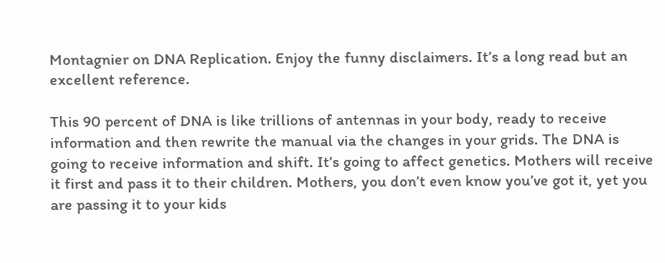Montagnier on DNA Replication. Enjoy the funny disclaimers. It’s a long read but an excellent reference.

This 90 percent of DNA is like trillions of antennas in your body, ready to receive information and then rewrite the manual via the changes in your grids. The DNA is going to receive information and shift. It’s going to affect genetics. Mothers will receive it first and pass it to their children. Mothers, you don’t even know you’ve got it, yet you are passing it to your kids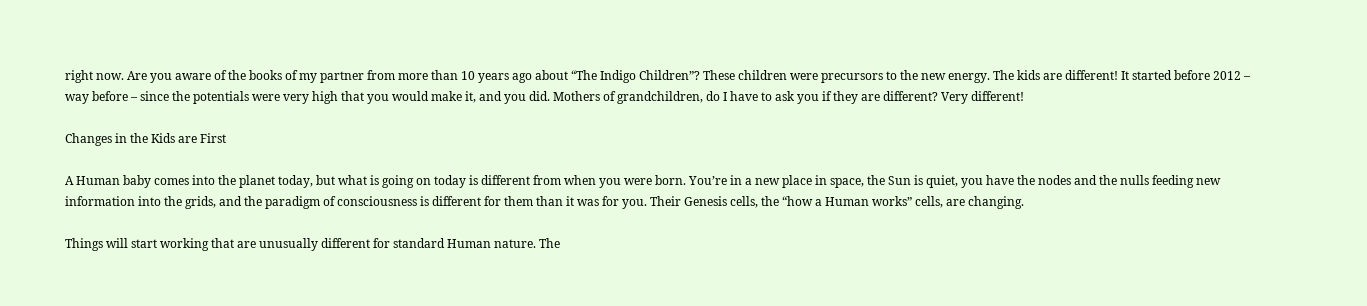right now. Are you aware of the books of my partner from more than 10 years ago about “The Indigo Children”? These children were precursors to the new energy. The kids are different! It started before 2012 – way before – since the potentials were very high that you would make it, and you did. Mothers of grandchildren, do I have to ask you if they are different? Very different!

Changes in the Kids are First

A Human baby comes into the planet today, but what is going on today is different from when you were born. You’re in a new place in space, the Sun is quiet, you have the nodes and the nulls feeding new information into the grids, and the paradigm of consciousness is different for them than it was for you. Their Genesis cells, the “how a Human works” cells, are changing.

Things will start working that are unusually different for standard Human nature. The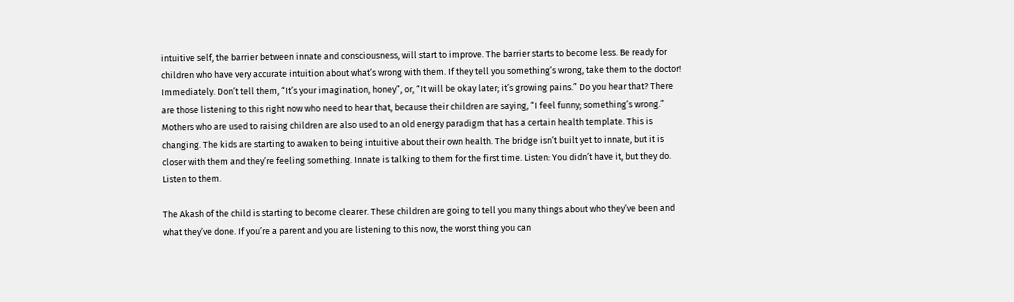intuitive self, the barrier between innate and consciousness, will start to improve. The barrier starts to become less. Be ready for children who have very accurate intuition about what’s wrong with them. If they tell you something’s wrong, take them to the doctor! Immediately. Don’t tell them, “It’s your imagination, honey”, or, “It will be okay later; it’s growing pains.” Do you hear that? There are those listening to this right now who need to hear that, because their children are saying, “I feel funny; something’s wrong.” Mothers who are used to raising children are also used to an old energy paradigm that has a certain health template. This is changing. The kids are starting to awaken to being intuitive about their own health. The bridge isn’t built yet to innate, but it is closer with them and they’re feeling something. Innate is talking to them for the first time. Listen: You didn’t have it, but they do. Listen to them.

The Akash of the child is starting to become clearer. These children are going to tell you many things about who they’ve been and what they’ve done. If you’re a parent and you are listening to this now, the worst thing you can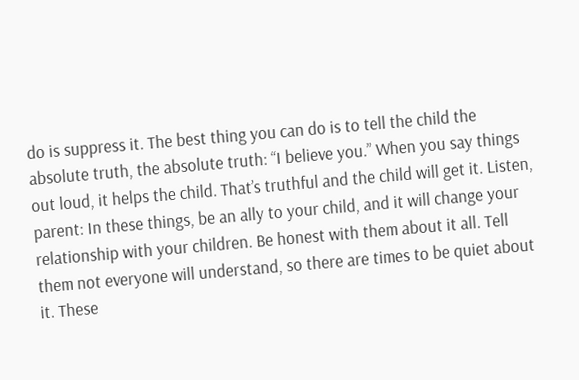do is suppress it. The best thing you can do is to tell the child the absolute truth, the absolute truth: “I believe you.” When you say things out loud, it helps the child. That’s truthful and the child will get it. Listen, parent: In these things, be an ally to your child, and it will change your relationship with your children. Be honest with them about it all. Tell them not everyone will understand, so there are times to be quiet about it. These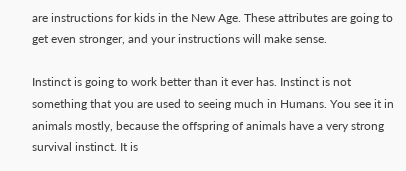are instructions for kids in the New Age. These attributes are going to get even stronger, and your instructions will make sense.

Instinct is going to work better than it ever has. Instinct is not something that you are used to seeing much in Humans. You see it in animals mostly, because the offspring of animals have a very strong survival instinct. It is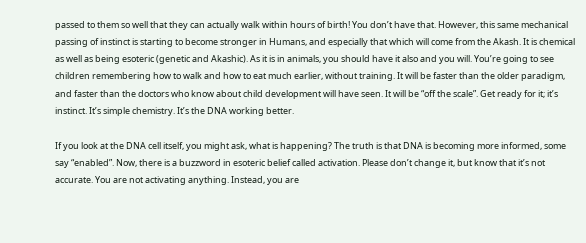passed to them so well that they can actually walk within hours of birth! You don’t have that. However, this same mechanical passing of instinct is starting to become stronger in Humans, and especially that which will come from the Akash. It is chemical as well as being esoteric (genetic and Akashic). As it is in animals, you should have it also and you will. You’re going to see children remembering how to walk and how to eat much earlier, without training. It will be faster than the older paradigm, and faster than the doctors who know about child development will have seen. It will be “off the scale”. Get ready for it; it’s instinct. It’s simple chemistry. It’s the DNA working better.

If you look at the DNA cell itself, you might ask, what is happening? The truth is that DNA is becoming more informed, some say “enabled”. Now, there is a buzzword in esoteric belief called activation. Please don’t change it, but know that it’s not accurate. You are not activating anything. Instead, you are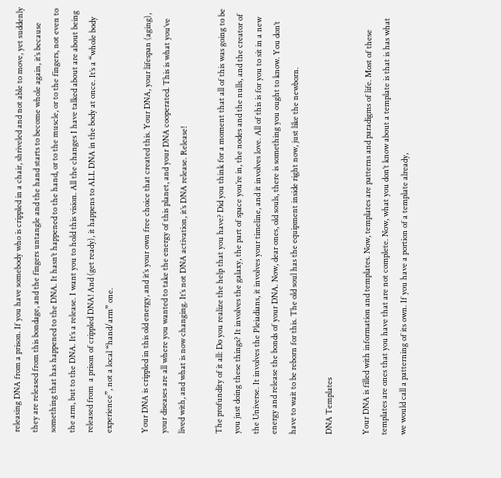releasing DNA from a prison. If you have somebody who is crippled in a chair, shriveled and not able to move, yet suddenly they are released from this bondage, and the fingers untangle and the hand starts to become whole again, it’s because something that has happened to the DNA. It hasn’t happened to the hand, or to the muscle, or to the fingers, not even to the arm, but to the DNA. It’s a release. I want you to hold this vision. All the changes I have talked about are about being released from  a prison of crippled DNA! And (get ready), it happens to ALL DNA in the body at once. It’s a “whole body experience”, not a local “hand/arm” one.

Your DNA is crippled in this old energy, and it’s your own free choice that created this. Your DNA, your lifespan (aging), your diseases are all where you wanted to take the energy of this planet, and your DNA cooperated. This is what you’ve lived with, and what is now changing. It’s not DNA activation, it’s DNA release. Release!

The profundity of it all: Do you realize the help that you have? Did you think for a moment that all of this was going to be you just doing these things? It involves the galaxy, the part of space you’re in, the nodes and the nulls, and the creator of the Universe. It involves the Pleiadians, it involves your timeline, and it involves love. All of this is for you to sit in a new energy and release the bonds of your DNA. Now, dear ones, old souls, there is something you ought to know. You don’t have to wait to be reborn for this. The old soul has the equipment inside right now, just like the newborn.

DNA Templates

Your DNA is filled with information and templates. Now, templates are patterns and paradigms of life. Most of these templates are ones that you have that are not complete. Now, what you don’t know about a template is that is has what we would call a patterning of its own. If you have a portion of a template already,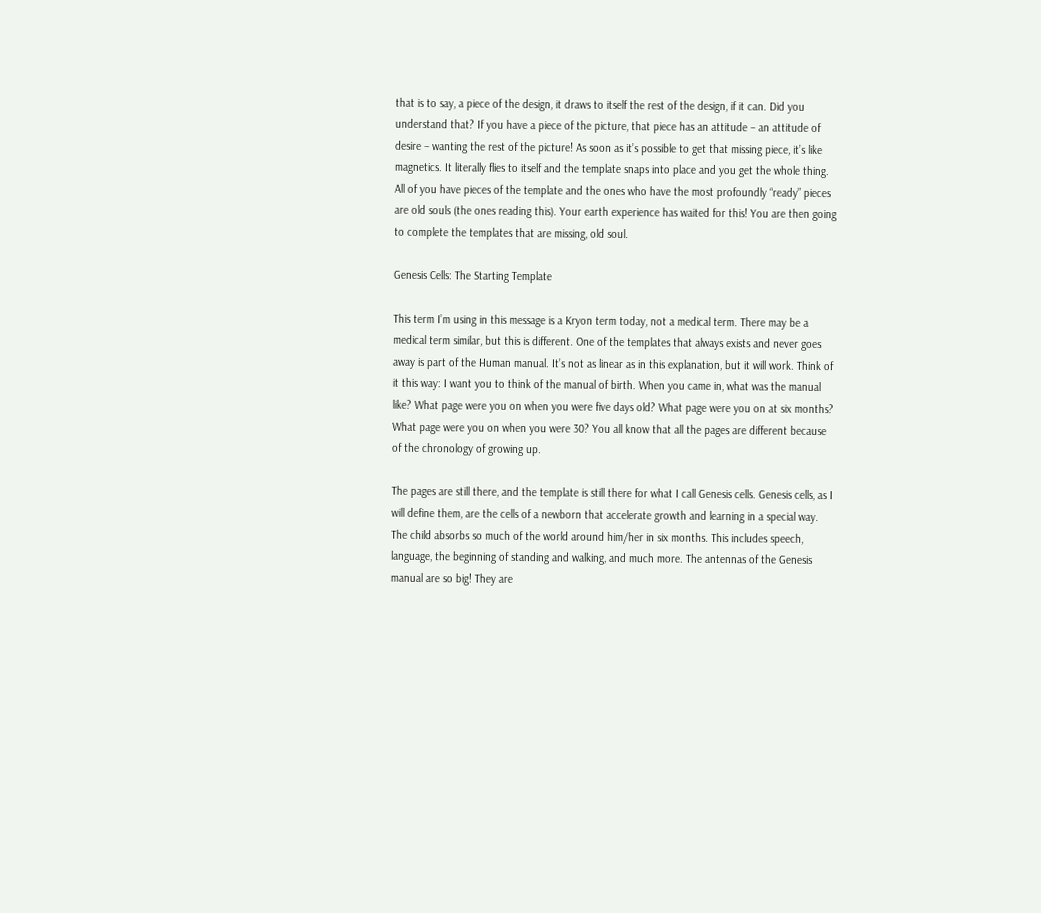that is to say, a piece of the design, it draws to itself the rest of the design, if it can. Did you understand that? If you have a piece of the picture, that piece has an attitude – an attitude of desire – wanting the rest of the picture! As soon as it’s possible to get that missing piece, it’s like magnetics. It literally flies to itself and the template snaps into place and you get the whole thing. All of you have pieces of the template and the ones who have the most profoundly “ready” pieces are old souls (the ones reading this). Your earth experience has waited for this! You are then going to complete the templates that are missing, old soul.

Genesis Cells: The Starting Template

This term I’m using in this message is a Kryon term today, not a medical term. There may be a medical term similar, but this is different. One of the templates that always exists and never goes away is part of the Human manual. It’s not as linear as in this explanation, but it will work. Think of it this way: I want you to think of the manual of birth. When you came in, what was the manual like? What page were you on when you were five days old? What page were you on at six months? What page were you on when you were 30? You all know that all the pages are different because of the chronology of growing up.

The pages are still there, and the template is still there for what I call Genesis cells. Genesis cells, as I will define them, are the cells of a newborn that accelerate growth and learning in a special way. The child absorbs so much of the world around him/her in six months. This includes speech, language, the beginning of standing and walking, and much more. The antennas of the Genesis manual are so big! They are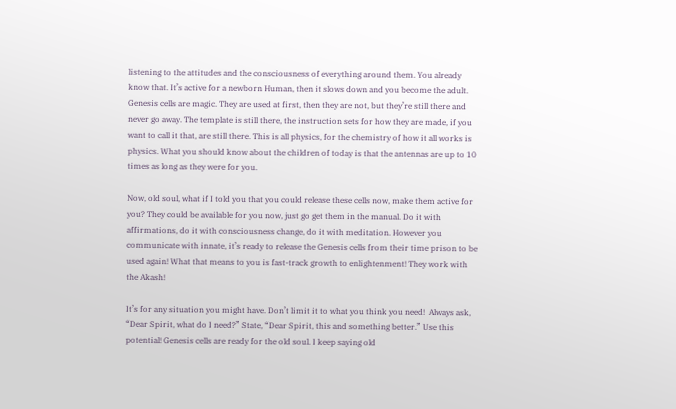listening to the attitudes and the consciousness of everything around them. You already know that. It’s active for a newborn Human, then it slows down and you become the adult. Genesis cells are magic. They are used at first, then they are not, but they’re still there and never go away. The template is still there, the instruction sets for how they are made, if you want to call it that, are still there. This is all physics, for the chemistry of how it all works is physics. What you should know about the children of today is that the antennas are up to 10 times as long as they were for you.

Now, old soul, what if I told you that you could release these cells now, make them active for you? They could be available for you now, just go get them in the manual. Do it with affirmations, do it with consciousness change, do it with meditation. However you communicate with innate, it’s ready to release the Genesis cells from their time prison to be used again! What that means to you is fast-track growth to enlightenment! They work with the Akash!

It’s for any situation you might have. Don’t limit it to what you think you need!  Always ask, “Dear Spirit, what do I need?” State, “Dear Spirit, this and something better.” Use this potential! Genesis cells are ready for the old soul. I keep saying old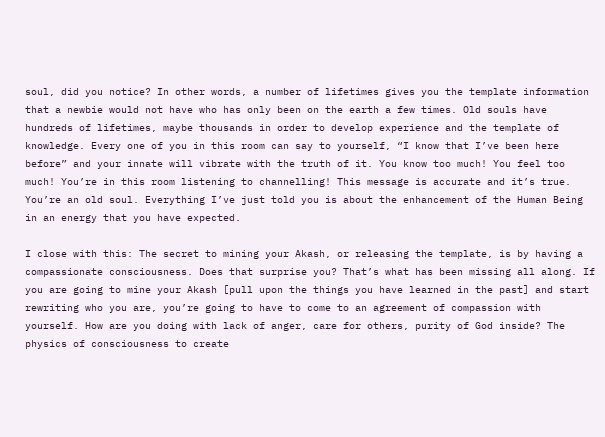soul, did you notice? In other words, a number of lifetimes gives you the template information that a newbie would not have who has only been on the earth a few times. Old souls have hundreds of lifetimes, maybe thousands in order to develop experience and the template of knowledge. Every one of you in this room can say to yourself, “I know that I’ve been here before” and your innate will vibrate with the truth of it. You know too much! You feel too much! You’re in this room listening to channelling! This message is accurate and it’s true. You’re an old soul. Everything I’ve just told you is about the enhancement of the Human Being in an energy that you have expected.

I close with this: The secret to mining your Akash, or releasing the template, is by having a compassionate consciousness. Does that surprise you? That’s what has been missing all along. If you are going to mine your Akash [pull upon the things you have learned in the past] and start rewriting who you are, you’re going to have to come to an agreement of compassion with yourself. How are you doing with lack of anger, care for others, purity of God inside? The physics of consciousness to create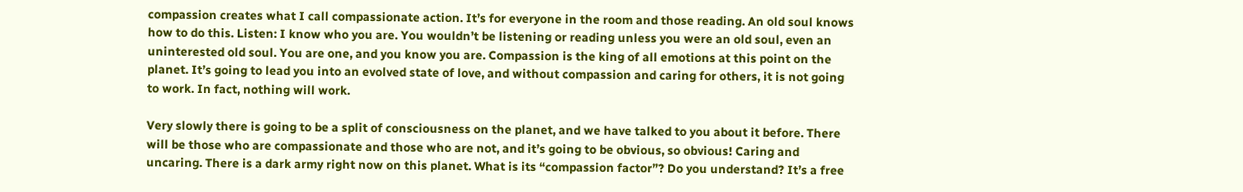compassion creates what I call compassionate action. It’s for everyone in the room and those reading. An old soul knows how to do this. Listen: I know who you are. You wouldn’t be listening or reading unless you were an old soul, even an uninterested old soul. You are one, and you know you are. Compassion is the king of all emotions at this point on the planet. It’s going to lead you into an evolved state of love, and without compassion and caring for others, it is not going to work. In fact, nothing will work.

Very slowly there is going to be a split of consciousness on the planet, and we have talked to you about it before. There will be those who are compassionate and those who are not, and it’s going to be obvious, so obvious! Caring and uncaring. There is a dark army right now on this planet. What is its “compassion factor”? Do you understand? It’s a free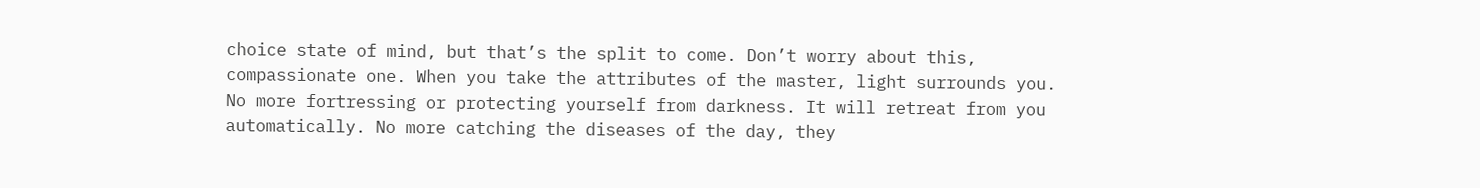choice state of mind, but that’s the split to come. Don’t worry about this, compassionate one. When you take the attributes of the master, light surrounds you. No more fortressing or protecting yourself from darkness. It will retreat from you automatically. No more catching the diseases of the day, they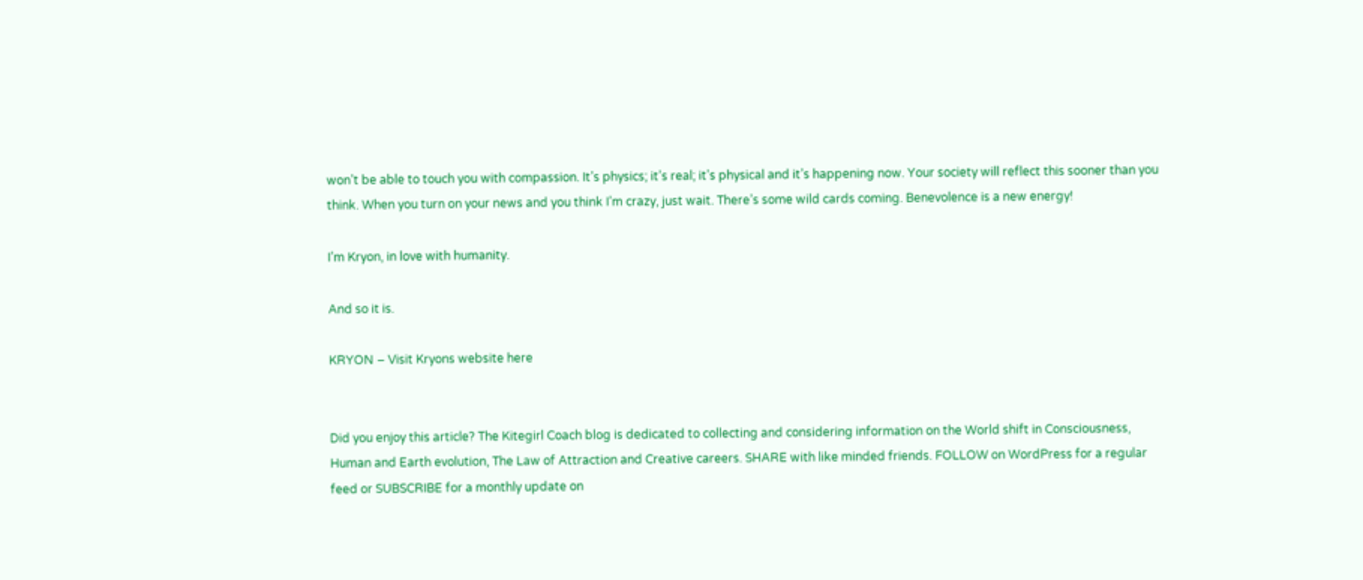won’t be able to touch you with compassion. It’s physics; it’s real; it’s physical and it’s happening now. Your society will reflect this sooner than you think. When you turn on your news and you think I’m crazy, just wait. There’s some wild cards coming. Benevolence is a new energy!

I’m Kryon, in love with humanity.

And so it is.

KRYON – Visit Kryons website here


Did you enjoy this article? The Kitegirl Coach blog is dedicated to collecting and considering information on the World shift in Consciousness, Human and Earth evolution, The Law of Attraction and Creative careers. SHARE with like minded friends. FOLLOW on WordPress for a regular feed or SUBSCRIBE for a monthly update on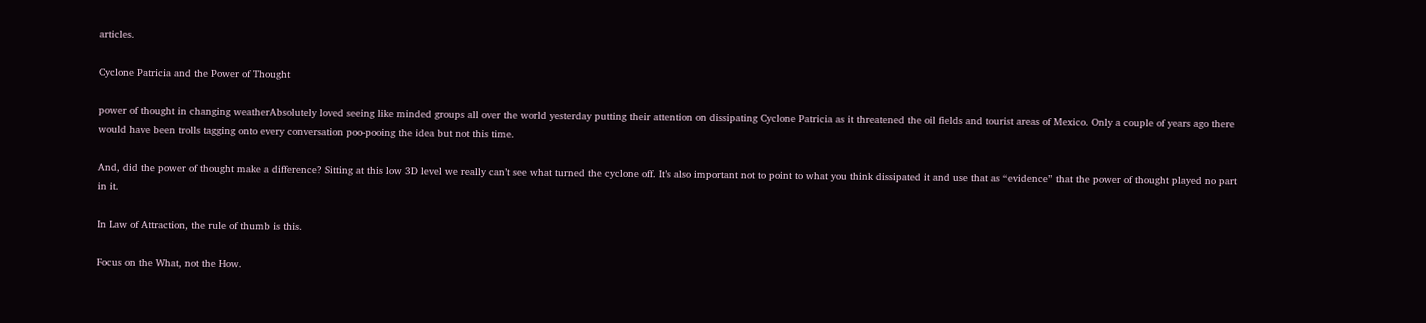articles.

Cyclone Patricia and the Power of Thought

power of thought in changing weatherAbsolutely loved seeing like minded groups all over the world yesterday putting their attention on dissipating Cyclone Patricia as it threatened the oil fields and tourist areas of Mexico. Only a couple of years ago there would have been trolls tagging onto every conversation poo-pooing the idea but not this time.

And, did the power of thought make a difference? Sitting at this low 3D level we really can’t see what turned the cyclone off. It’s also important not to point to what you think dissipated it and use that as “evidence” that the power of thought played no part in it.

In Law of Attraction, the rule of thumb is this.

Focus on the What, not the How.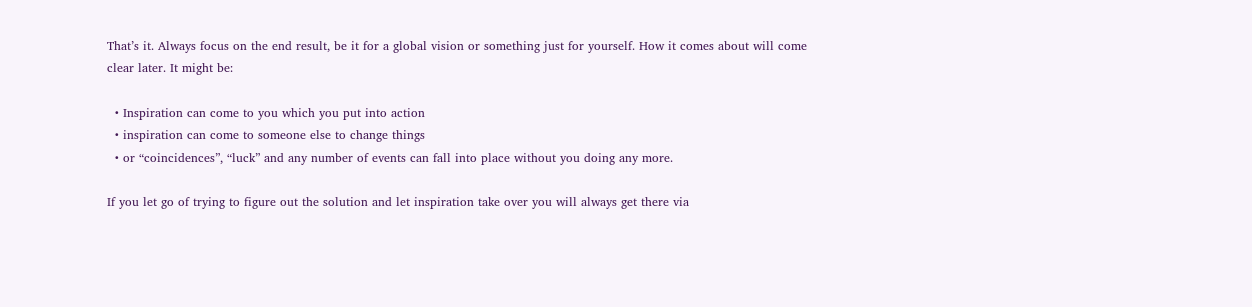That’s it. Always focus on the end result, be it for a global vision or something just for yourself. How it comes about will come clear later. It might be:

  • Inspiration can come to you which you put into action
  • inspiration can come to someone else to change things
  • or “coincidences”, “luck” and any number of events can fall into place without you doing any more.

If you let go of trying to figure out the solution and let inspiration take over you will always get there via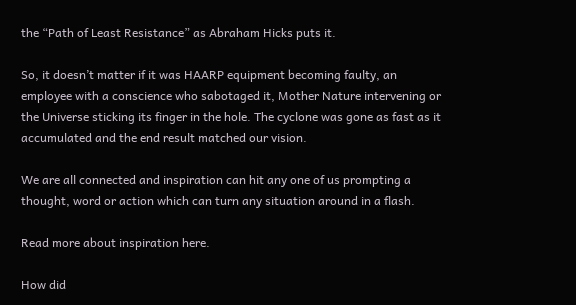the “Path of Least Resistance” as Abraham Hicks puts it.

So, it doesn’t matter if it was HAARP equipment becoming faulty, an employee with a conscience who sabotaged it, Mother Nature intervening or the Universe sticking its finger in the hole. The cyclone was gone as fast as it accumulated and the end result matched our vision.

We are all connected and inspiration can hit any one of us prompting a thought, word or action which can turn any situation around in a flash.

Read more about inspiration here.

How did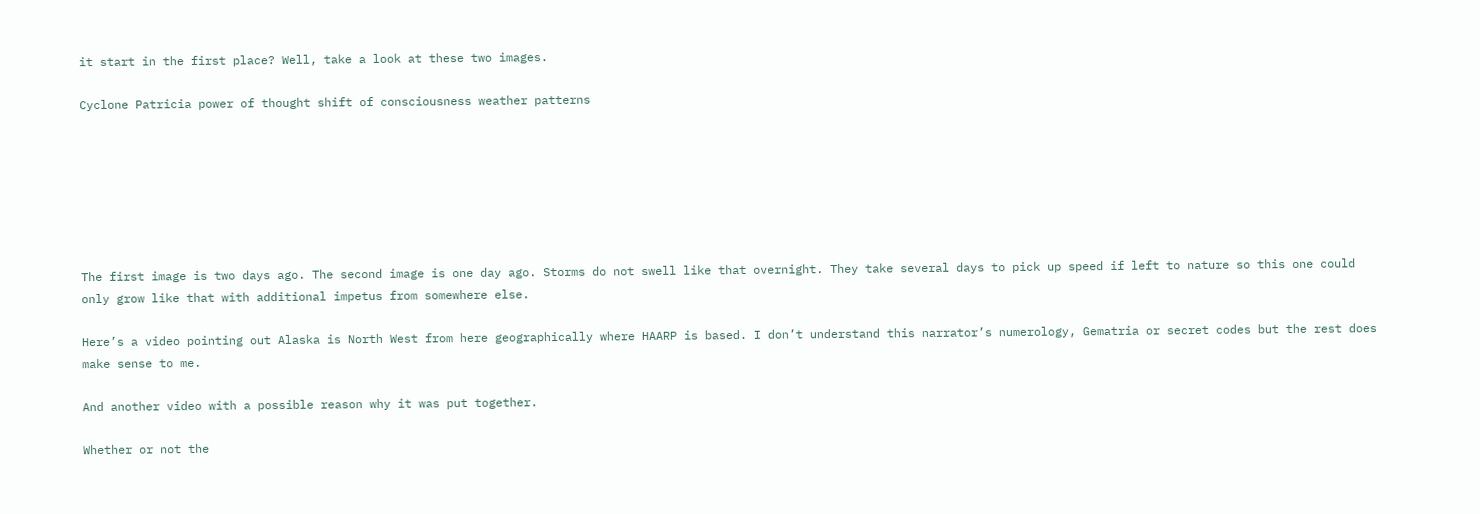it start in the first place? Well, take a look at these two images.

Cyclone Patricia power of thought shift of consciousness weather patterns







The first image is two days ago. The second image is one day ago. Storms do not swell like that overnight. They take several days to pick up speed if left to nature so this one could only grow like that with additional impetus from somewhere else.

Here’s a video pointing out Alaska is North West from here geographically where HAARP is based. I don’t understand this narrator’s numerology, Gematria or secret codes but the rest does make sense to me.

And another video with a possible reason why it was put together.

Whether or not the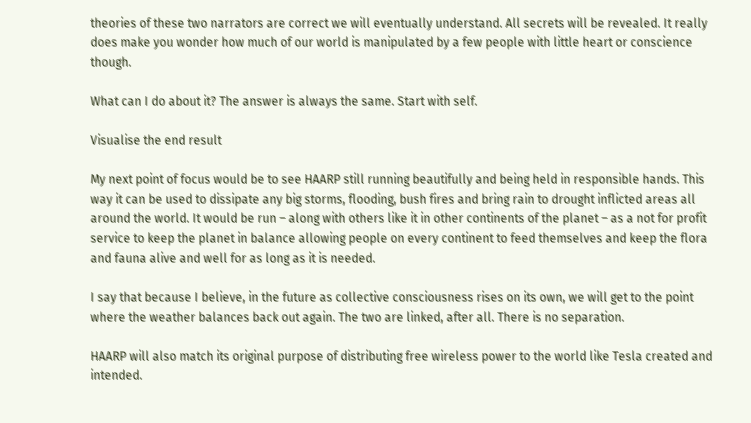theories of these two narrators are correct we will eventually understand. All secrets will be revealed. It really does make you wonder how much of our world is manipulated by a few people with little heart or conscience though.

What can I do about it? The answer is always the same. Start with self.

Visualise the end result

My next point of focus would be to see HAARP still running beautifully and being held in responsible hands. This way it can be used to dissipate any big storms, flooding, bush fires and bring rain to drought inflicted areas all around the world. It would be run – along with others like it in other continents of the planet – as a not for profit service to keep the planet in balance allowing people on every continent to feed themselves and keep the flora and fauna alive and well for as long as it is needed.

I say that because I believe, in the future as collective consciousness rises on its own, we will get to the point where the weather balances back out again. The two are linked, after all. There is no separation.

HAARP will also match its original purpose of distributing free wireless power to the world like Tesla created and intended.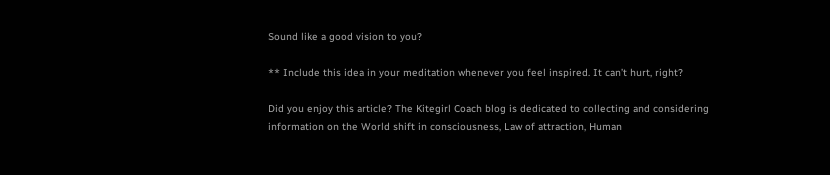Sound like a good vision to you?

** Include this idea in your meditation whenever you feel inspired. It can’t hurt, right?

Did you enjoy this article? The Kitegirl Coach blog is dedicated to collecting and considering information on the World shift in consciousness, Law of attraction, Human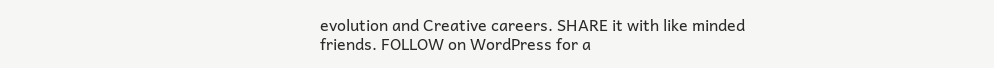evolution and Creative careers. SHARE it with like minded friends. FOLLOW on WordPress for a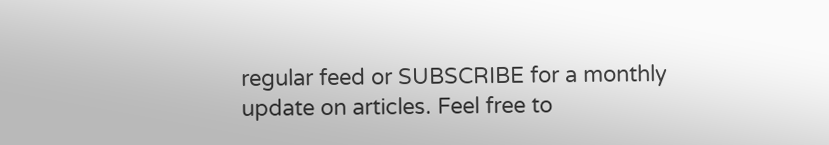regular feed or SUBSCRIBE for a monthly update on articles. Feel free to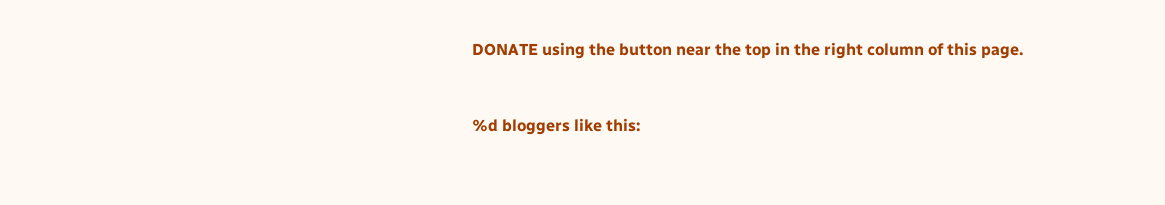DONATE using the button near the top in the right column of this page.


%d bloggers like this: